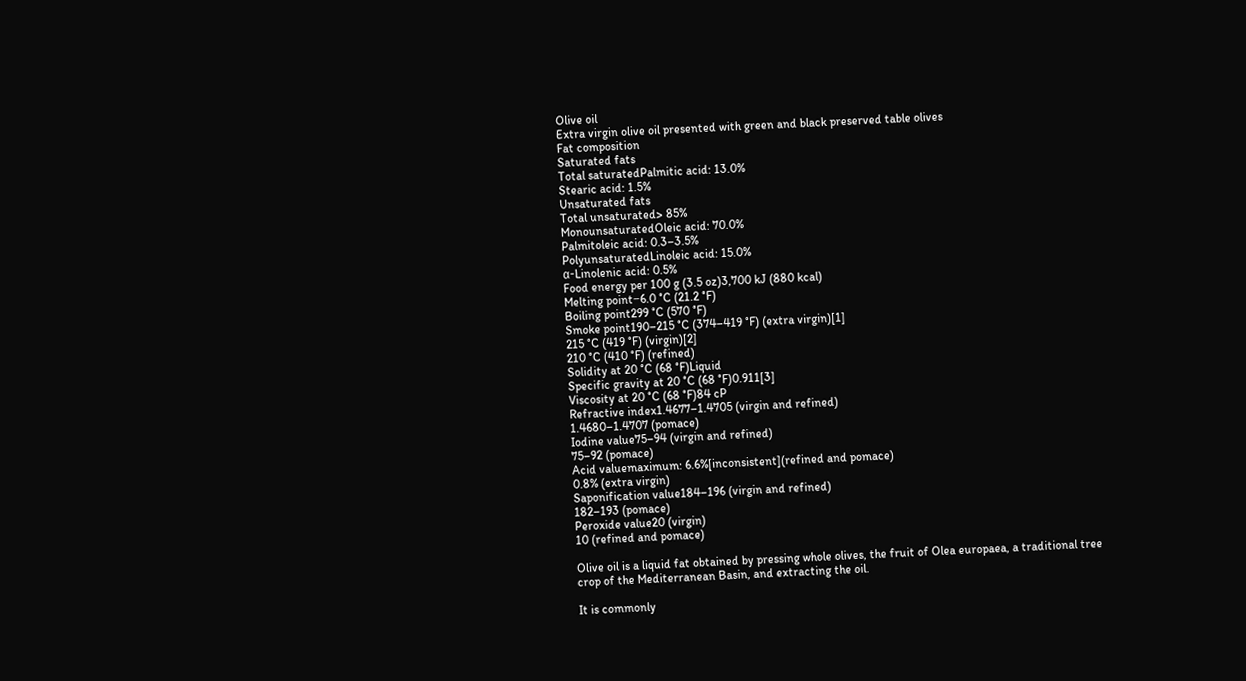Olive oil
Extra virgin olive oil presented with green and black preserved table olives
Fat composition
Saturated fats
Total saturatedPalmitic acid: 13.0%
Stearic acid: 1.5%
Unsaturated fats
Total unsaturated> 85%
MonounsaturatedOleic acid: 70.0%
Palmitoleic acid: 0.3–3.5%
PolyunsaturatedLinoleic acid: 15.0%
α-Linolenic acid: 0.5%
Food energy per 100 g (3.5 oz)3,700 kJ (880 kcal)
Melting point−6.0 °C (21.2 °F)
Boiling point299 °C (570 °F)
Smoke point190–215 °C (374–419 °F) (extra virgin)[1]
215 °C (419 °F) (virgin)[2]
210 °C (410 °F) (refined)
Solidity at 20 °C (68 °F)Liquid
Specific gravity at 20 °C (68 °F)0.911[3]
Viscosity at 20 °C (68 °F)84 cP
Refractive index1.4677–1.4705 (virgin and refined)
1.4680–1.4707 (pomace)
Iodine value75–94 (virgin and refined)
75–92 (pomace)
Acid valuemaximum: 6.6%[inconsistent](refined and pomace)
0.8% (extra virgin)
Saponification value184–196 (virgin and refined)
182–193 (pomace)
Peroxide value20 (virgin)
10 (refined and pomace)

Olive oil is a liquid fat obtained by pressing whole olives, the fruit of Olea europaea, a traditional tree crop of the Mediterranean Basin, and extracting the oil.

It is commonly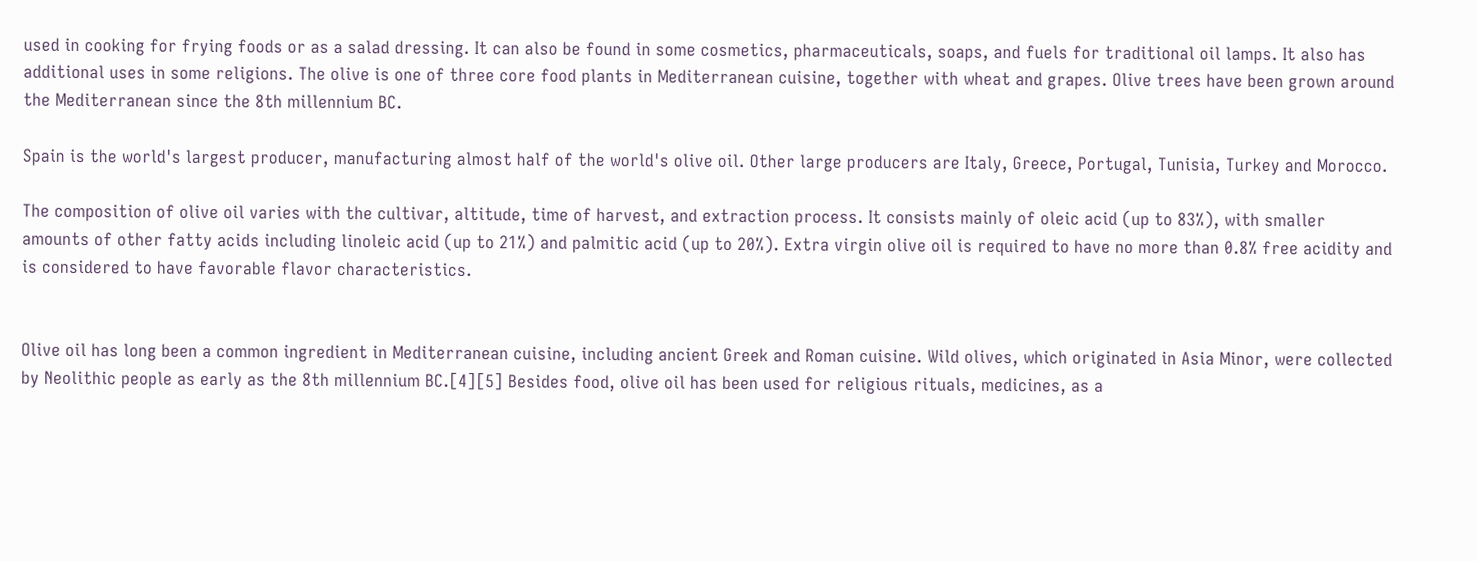used in cooking for frying foods or as a salad dressing. It can also be found in some cosmetics, pharmaceuticals, soaps, and fuels for traditional oil lamps. It also has additional uses in some religions. The olive is one of three core food plants in Mediterranean cuisine, together with wheat and grapes. Olive trees have been grown around the Mediterranean since the 8th millennium BC.

Spain is the world's largest producer, manufacturing almost half of the world's olive oil. Other large producers are Italy, Greece, Portugal, Tunisia, Turkey and Morocco.

The composition of olive oil varies with the cultivar, altitude, time of harvest, and extraction process. It consists mainly of oleic acid (up to 83%), with smaller amounts of other fatty acids including linoleic acid (up to 21%) and palmitic acid (up to 20%). Extra virgin olive oil is required to have no more than 0.8% free acidity and is considered to have favorable flavor characteristics.


Olive oil has long been a common ingredient in Mediterranean cuisine, including ancient Greek and Roman cuisine. Wild olives, which originated in Asia Minor, were collected by Neolithic people as early as the 8th millennium BC.[4][5] Besides food, olive oil has been used for religious rituals, medicines, as a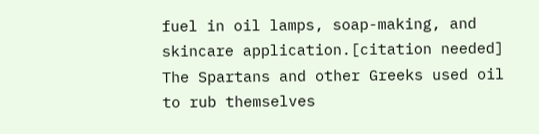fuel in oil lamps, soap-making, and skincare application.[citation needed] The Spartans and other Greeks used oil to rub themselves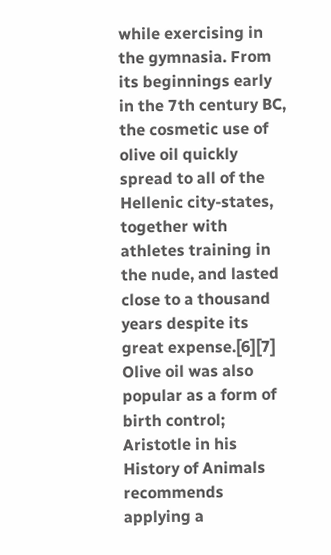while exercising in the gymnasia. From its beginnings early in the 7th century BC, the cosmetic use of olive oil quickly spread to all of the Hellenic city-states, together with athletes training in the nude, and lasted close to a thousand years despite its great expense.[6][7] Olive oil was also popular as a form of birth control; Aristotle in his History of Animals recommends applying a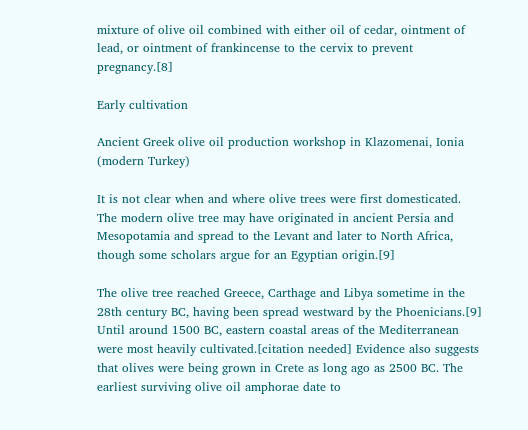mixture of olive oil combined with either oil of cedar, ointment of lead, or ointment of frankincense to the cervix to prevent pregnancy.[8]

Early cultivation

Ancient Greek olive oil production workshop in Klazomenai, Ionia (modern Turkey)

It is not clear when and where olive trees were first domesticated. The modern olive tree may have originated in ancient Persia and Mesopotamia and spread to the Levant and later to North Africa, though some scholars argue for an Egyptian origin.[9]

The olive tree reached Greece, Carthage and Libya sometime in the 28th century BC, having been spread westward by the Phoenicians.[9] Until around 1500 BC, eastern coastal areas of the Mediterranean were most heavily cultivated.[citation needed] Evidence also suggests that olives were being grown in Crete as long ago as 2500 BC. The earliest surviving olive oil amphorae date to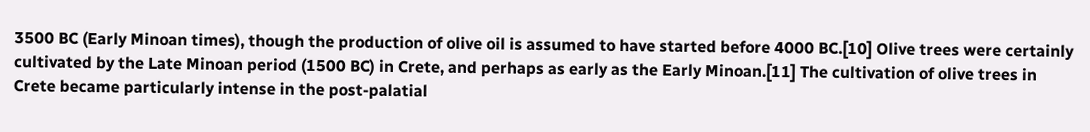3500 BC (Early Minoan times), though the production of olive oil is assumed to have started before 4000 BC.[10] Olive trees were certainly cultivated by the Late Minoan period (1500 BC) in Crete, and perhaps as early as the Early Minoan.[11] The cultivation of olive trees in Crete became particularly intense in the post-palatial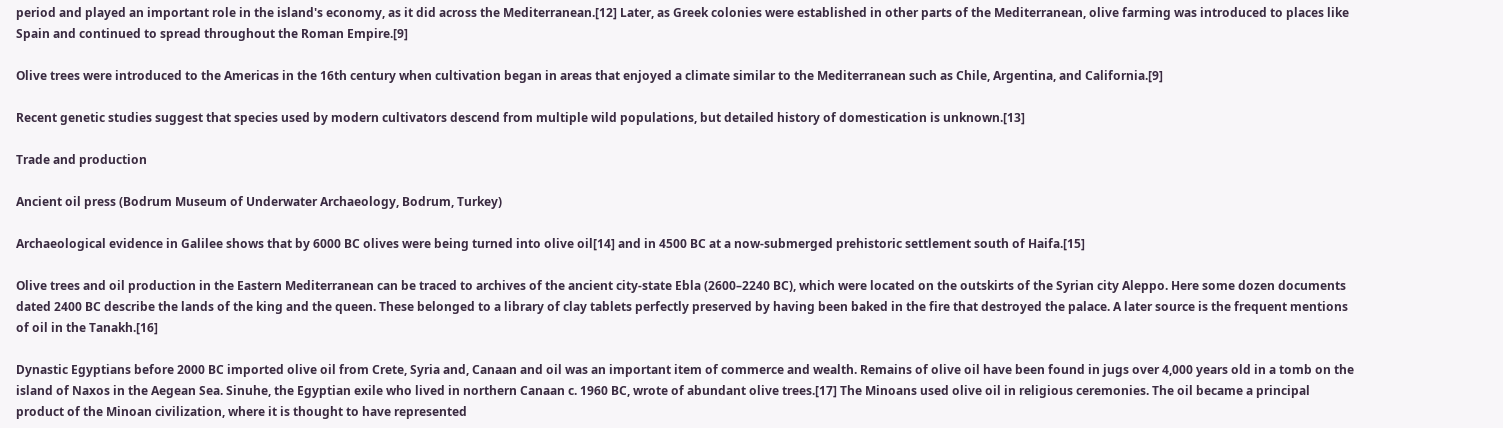period and played an important role in the island's economy, as it did across the Mediterranean.[12] Later, as Greek colonies were established in other parts of the Mediterranean, olive farming was introduced to places like Spain and continued to spread throughout the Roman Empire.[9]

Olive trees were introduced to the Americas in the 16th century when cultivation began in areas that enjoyed a climate similar to the Mediterranean such as Chile, Argentina, and California.[9]

Recent genetic studies suggest that species used by modern cultivators descend from multiple wild populations, but detailed history of domestication is unknown.[13]

Trade and production

Ancient oil press (Bodrum Museum of Underwater Archaeology, Bodrum, Turkey)

Archaeological evidence in Galilee shows that by 6000 BC olives were being turned into olive oil[14] and in 4500 BC at a now-submerged prehistoric settlement south of Haifa.[15]

Olive trees and oil production in the Eastern Mediterranean can be traced to archives of the ancient city-state Ebla (2600–2240 BC), which were located on the outskirts of the Syrian city Aleppo. Here some dozen documents dated 2400 BC describe the lands of the king and the queen. These belonged to a library of clay tablets perfectly preserved by having been baked in the fire that destroyed the palace. A later source is the frequent mentions of oil in the Tanakh.[16]

Dynastic Egyptians before 2000 BC imported olive oil from Crete, Syria and, Canaan and oil was an important item of commerce and wealth. Remains of olive oil have been found in jugs over 4,000 years old in a tomb on the island of Naxos in the Aegean Sea. Sinuhe, the Egyptian exile who lived in northern Canaan c. 1960 BC, wrote of abundant olive trees.[17] The Minoans used olive oil in religious ceremonies. The oil became a principal product of the Minoan civilization, where it is thought to have represented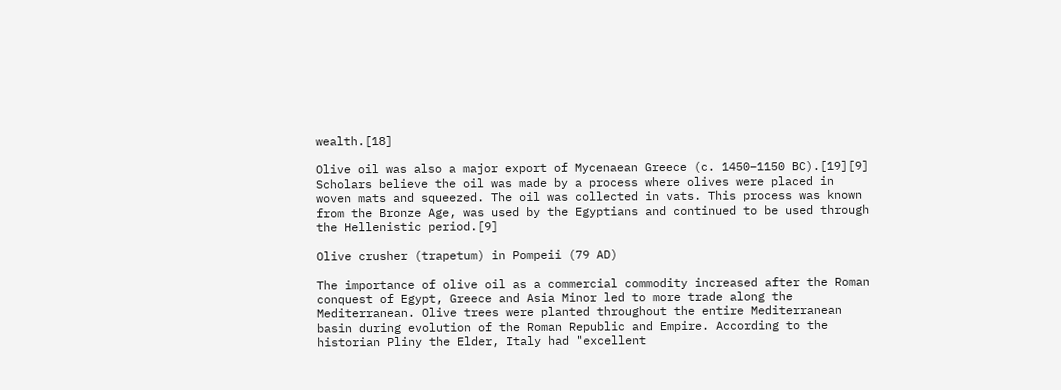wealth.[18]

Olive oil was also a major export of Mycenaean Greece (c. 1450–1150 BC).[19][9] Scholars believe the oil was made by a process where olives were placed in woven mats and squeezed. The oil was collected in vats. This process was known from the Bronze Age, was used by the Egyptians and continued to be used through the Hellenistic period.[9]

Olive crusher (trapetum) in Pompeii (79 AD)

The importance of olive oil as a commercial commodity increased after the Roman conquest of Egypt, Greece and Asia Minor led to more trade along the Mediterranean. Olive trees were planted throughout the entire Mediterranean basin during evolution of the Roman Republic and Empire. According to the historian Pliny the Elder, Italy had "excellent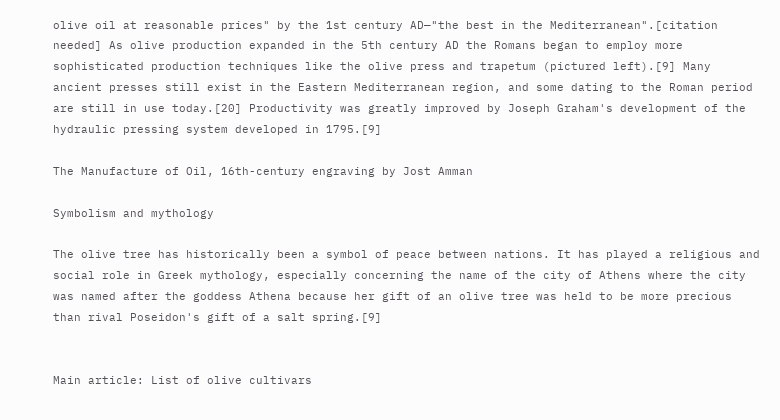olive oil at reasonable prices" by the 1st century AD—"the best in the Mediterranean".[citation needed] As olive production expanded in the 5th century AD the Romans began to employ more sophisticated production techniques like the olive press and trapetum (pictured left).[9] Many ancient presses still exist in the Eastern Mediterranean region, and some dating to the Roman period are still in use today.[20] Productivity was greatly improved by Joseph Graham's development of the hydraulic pressing system developed in 1795.[9]

The Manufacture of Oil, 16th-century engraving by Jost Amman

Symbolism and mythology

The olive tree has historically been a symbol of peace between nations. It has played a religious and social role in Greek mythology, especially concerning the name of the city of Athens where the city was named after the goddess Athena because her gift of an olive tree was held to be more precious than rival Poseidon's gift of a salt spring.[9]


Main article: List of olive cultivars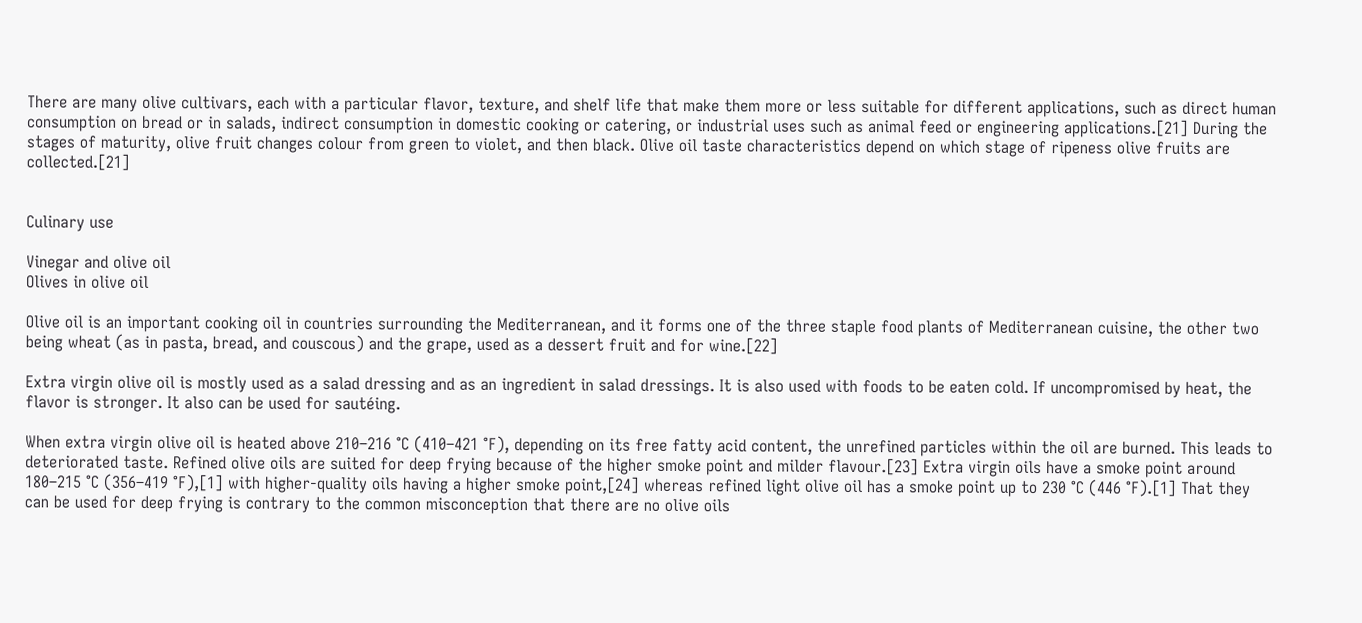There are many olive cultivars, each with a particular flavor, texture, and shelf life that make them more or less suitable for different applications, such as direct human consumption on bread or in salads, indirect consumption in domestic cooking or catering, or industrial uses such as animal feed or engineering applications.[21] During the stages of maturity, olive fruit changes colour from green to violet, and then black. Olive oil taste characteristics depend on which stage of ripeness olive fruits are collected.[21]


Culinary use

Vinegar and olive oil
Olives in olive oil

Olive oil is an important cooking oil in countries surrounding the Mediterranean, and it forms one of the three staple food plants of Mediterranean cuisine, the other two being wheat (as in pasta, bread, and couscous) and the grape, used as a dessert fruit and for wine.[22]

Extra virgin olive oil is mostly used as a salad dressing and as an ingredient in salad dressings. It is also used with foods to be eaten cold. If uncompromised by heat, the flavor is stronger. It also can be used for sautéing.

When extra virgin olive oil is heated above 210–216 °C (410–421 °F), depending on its free fatty acid content, the unrefined particles within the oil are burned. This leads to deteriorated taste. Refined olive oils are suited for deep frying because of the higher smoke point and milder flavour.[23] Extra virgin oils have a smoke point around 180–215 °C (356–419 °F),[1] with higher-quality oils having a higher smoke point,[24] whereas refined light olive oil has a smoke point up to 230 °C (446 °F).[1] That they can be used for deep frying is contrary to the common misconception that there are no olive oils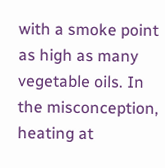with a smoke point as high as many vegetable oils. In the misconception, heating at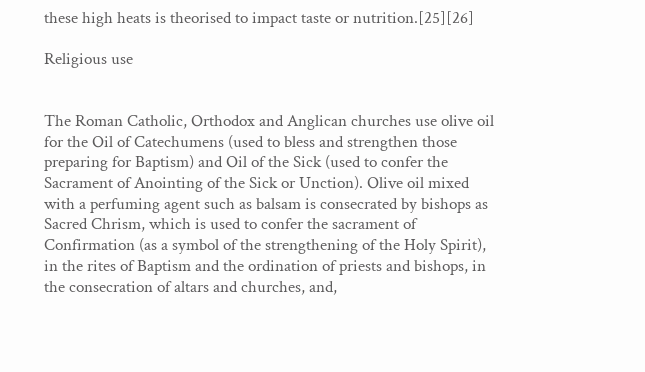these high heats is theorised to impact taste or nutrition.[25][26]

Religious use


The Roman Catholic, Orthodox and Anglican churches use olive oil for the Oil of Catechumens (used to bless and strengthen those preparing for Baptism) and Oil of the Sick (used to confer the Sacrament of Anointing of the Sick or Unction). Olive oil mixed with a perfuming agent such as balsam is consecrated by bishops as Sacred Chrism, which is used to confer the sacrament of Confirmation (as a symbol of the strengthening of the Holy Spirit), in the rites of Baptism and the ordination of priests and bishops, in the consecration of altars and churches, and,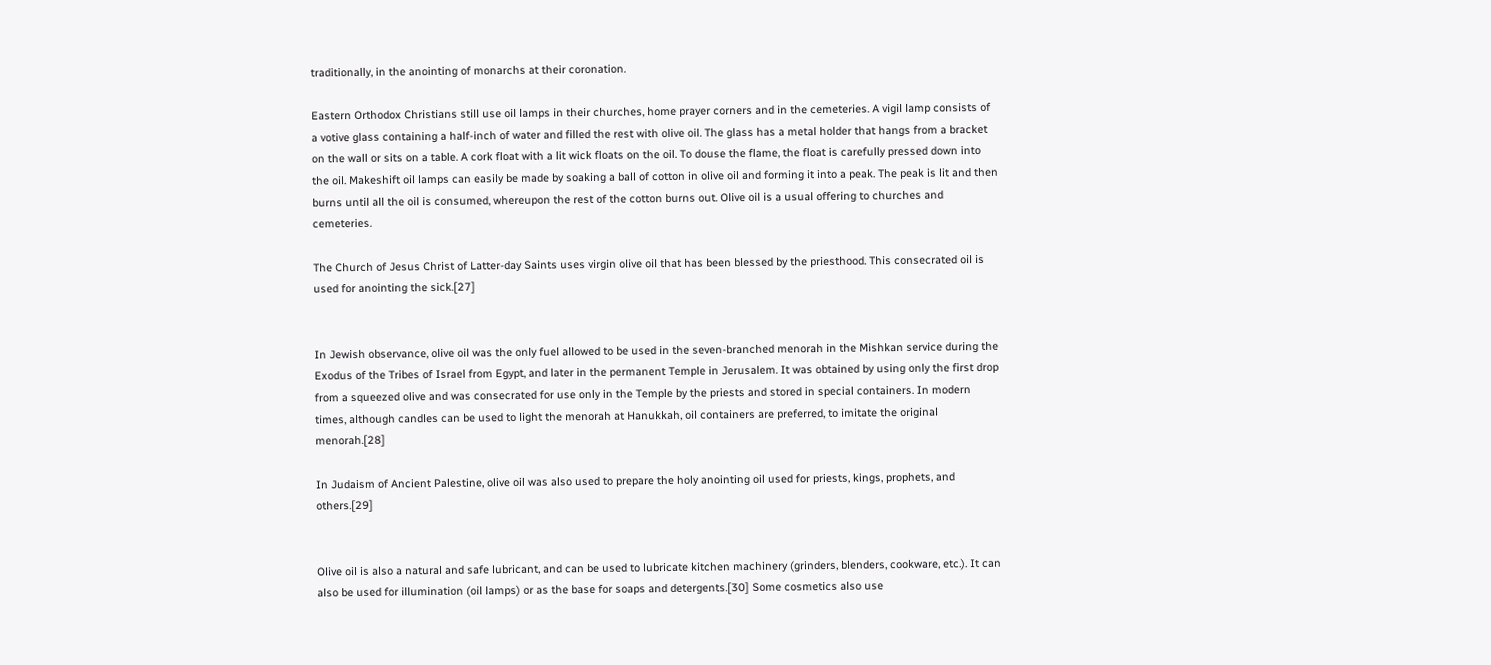traditionally, in the anointing of monarchs at their coronation.

Eastern Orthodox Christians still use oil lamps in their churches, home prayer corners and in the cemeteries. A vigil lamp consists of a votive glass containing a half-inch of water and filled the rest with olive oil. The glass has a metal holder that hangs from a bracket on the wall or sits on a table. A cork float with a lit wick floats on the oil. To douse the flame, the float is carefully pressed down into the oil. Makeshift oil lamps can easily be made by soaking a ball of cotton in olive oil and forming it into a peak. The peak is lit and then burns until all the oil is consumed, whereupon the rest of the cotton burns out. Olive oil is a usual offering to churches and cemeteries.

The Church of Jesus Christ of Latter-day Saints uses virgin olive oil that has been blessed by the priesthood. This consecrated oil is used for anointing the sick.[27]


In Jewish observance, olive oil was the only fuel allowed to be used in the seven-branched menorah in the Mishkan service during the Exodus of the Tribes of Israel from Egypt, and later in the permanent Temple in Jerusalem. It was obtained by using only the first drop from a squeezed olive and was consecrated for use only in the Temple by the priests and stored in special containers. In modern times, although candles can be used to light the menorah at Hanukkah, oil containers are preferred, to imitate the original menorah.[28]

In Judaism of Ancient Palestine, olive oil was also used to prepare the holy anointing oil used for priests, kings, prophets, and others.[29]


Olive oil is also a natural and safe lubricant, and can be used to lubricate kitchen machinery (grinders, blenders, cookware, etc.). It can also be used for illumination (oil lamps) or as the base for soaps and detergents.[30] Some cosmetics also use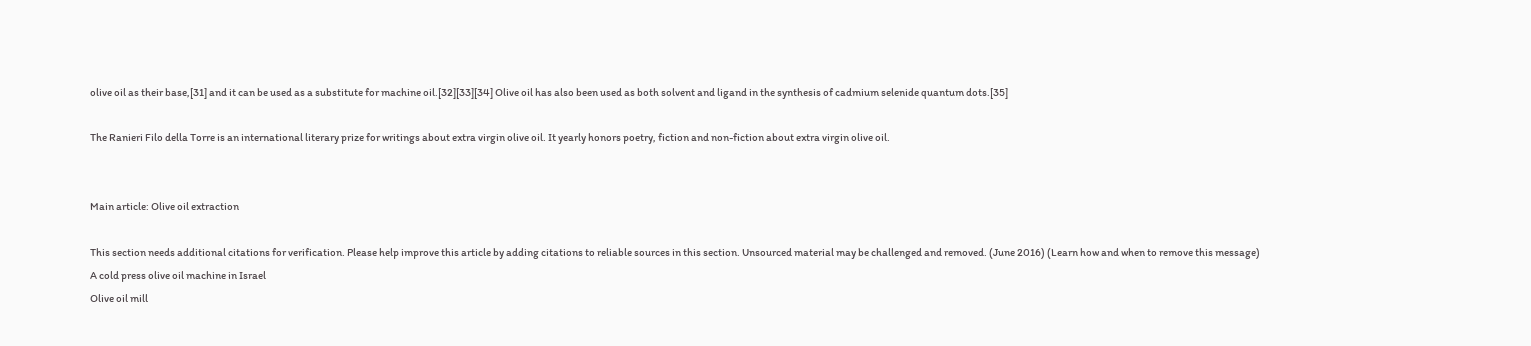olive oil as their base,[31] and it can be used as a substitute for machine oil.[32][33][34] Olive oil has also been used as both solvent and ligand in the synthesis of cadmium selenide quantum dots.[35]

The Ranieri Filo della Torre is an international literary prize for writings about extra virgin olive oil. It yearly honors poetry, fiction and non-fiction about extra virgin olive oil.


Main article: Olive oil extraction

This section needs additional citations for verification. Please help improve this article by adding citations to reliable sources in this section. Unsourced material may be challenged and removed. (June 2016) (Learn how and when to remove this message)
A cold press olive oil machine in Israel
Olive oil mill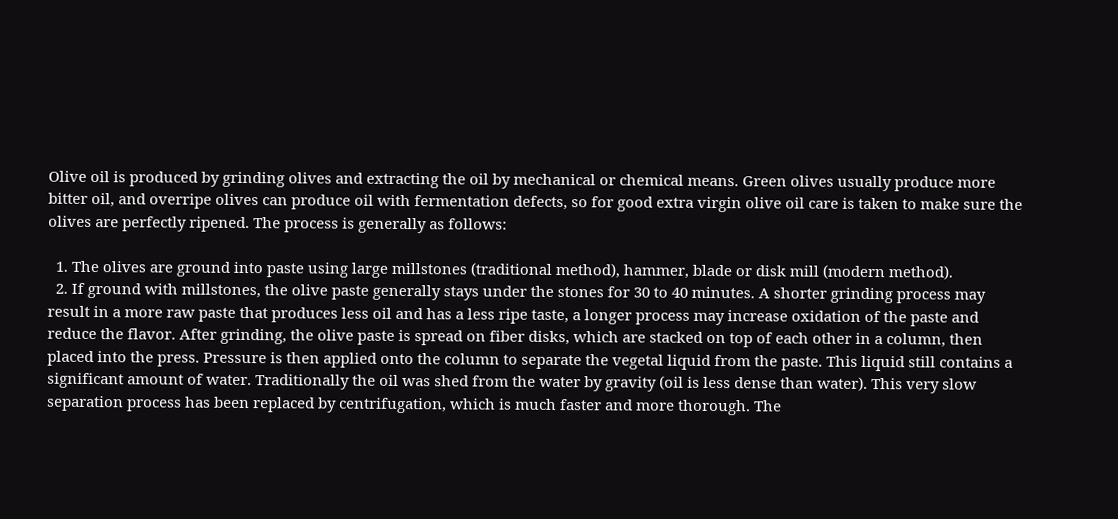Olive oil is produced by grinding olives and extracting the oil by mechanical or chemical means. Green olives usually produce more bitter oil, and overripe olives can produce oil with fermentation defects, so for good extra virgin olive oil care is taken to make sure the olives are perfectly ripened. The process is generally as follows:

  1. The olives are ground into paste using large millstones (traditional method), hammer, blade or disk mill (modern method).
  2. If ground with millstones, the olive paste generally stays under the stones for 30 to 40 minutes. A shorter grinding process may result in a more raw paste that produces less oil and has a less ripe taste, a longer process may increase oxidation of the paste and reduce the flavor. After grinding, the olive paste is spread on fiber disks, which are stacked on top of each other in a column, then placed into the press. Pressure is then applied onto the column to separate the vegetal liquid from the paste. This liquid still contains a significant amount of water. Traditionally the oil was shed from the water by gravity (oil is less dense than water). This very slow separation process has been replaced by centrifugation, which is much faster and more thorough. The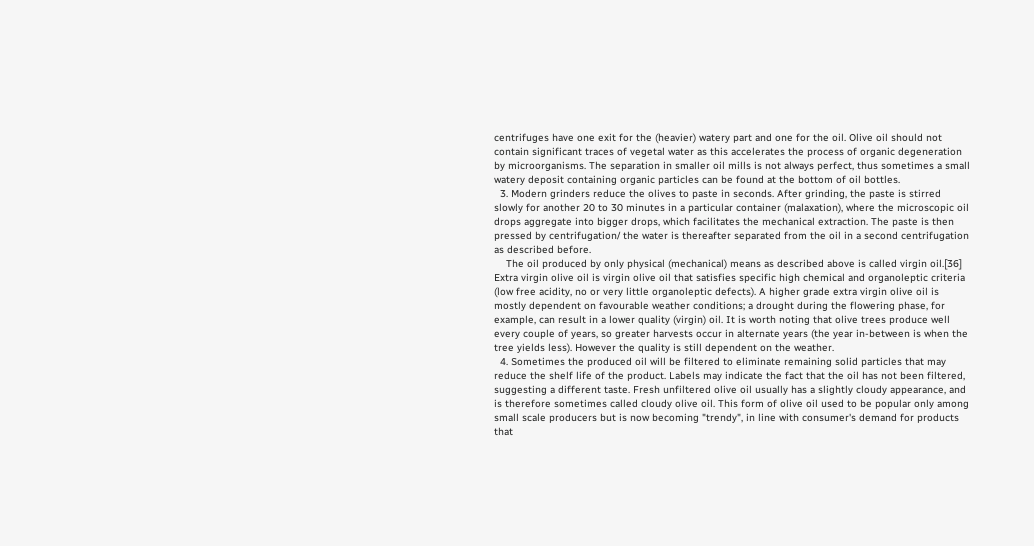centrifuges have one exit for the (heavier) watery part and one for the oil. Olive oil should not contain significant traces of vegetal water as this accelerates the process of organic degeneration by microorganisms. The separation in smaller oil mills is not always perfect, thus sometimes a small watery deposit containing organic particles can be found at the bottom of oil bottles.
  3. Modern grinders reduce the olives to paste in seconds. After grinding, the paste is stirred slowly for another 20 to 30 minutes in a particular container (malaxation), where the microscopic oil drops aggregate into bigger drops, which facilitates the mechanical extraction. The paste is then pressed by centrifugation/ the water is thereafter separated from the oil in a second centrifugation as described before.
    The oil produced by only physical (mechanical) means as described above is called virgin oil.[36] Extra virgin olive oil is virgin olive oil that satisfies specific high chemical and organoleptic criteria (low free acidity, no or very little organoleptic defects). A higher grade extra virgin olive oil is mostly dependent on favourable weather conditions; a drought during the flowering phase, for example, can result in a lower quality (virgin) oil. It is worth noting that olive trees produce well every couple of years, so greater harvests occur in alternate years (the year in-between is when the tree yields less). However the quality is still dependent on the weather.
  4. Sometimes the produced oil will be filtered to eliminate remaining solid particles that may reduce the shelf life of the product. Labels may indicate the fact that the oil has not been filtered, suggesting a different taste. Fresh unfiltered olive oil usually has a slightly cloudy appearance, and is therefore sometimes called cloudy olive oil. This form of olive oil used to be popular only among small scale producers but is now becoming "trendy", in line with consumer's demand for products that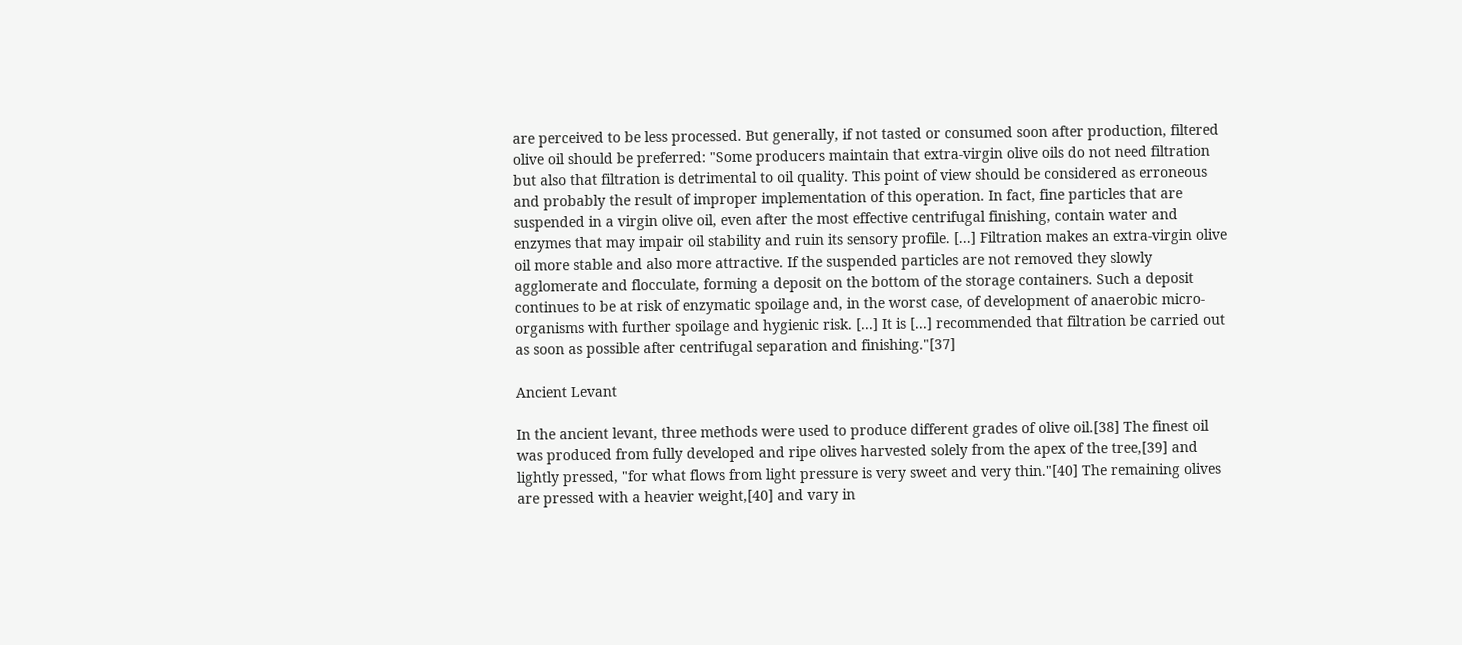are perceived to be less processed. But generally, if not tasted or consumed soon after production, filtered olive oil should be preferred: "Some producers maintain that extra-virgin olive oils do not need filtration but also that filtration is detrimental to oil quality. This point of view should be considered as erroneous and probably the result of improper implementation of this operation. In fact, fine particles that are suspended in a virgin olive oil, even after the most effective centrifugal finishing, contain water and enzymes that may impair oil stability and ruin its sensory profile. [...] Filtration makes an extra-virgin olive oil more stable and also more attractive. If the suspended particles are not removed they slowly agglomerate and flocculate, forming a deposit on the bottom of the storage containers. Such a deposit continues to be at risk of enzymatic spoilage and, in the worst case, of development of anaerobic micro-organisms with further spoilage and hygienic risk. [...] It is [...] recommended that filtration be carried out as soon as possible after centrifugal separation and finishing."[37]

Ancient Levant

In the ancient levant, three methods were used to produce different grades of olive oil.[38] The finest oil was produced from fully developed and ripe olives harvested solely from the apex of the tree,[39] and lightly pressed, "for what flows from light pressure is very sweet and very thin."[40] The remaining olives are pressed with a heavier weight,[40] and vary in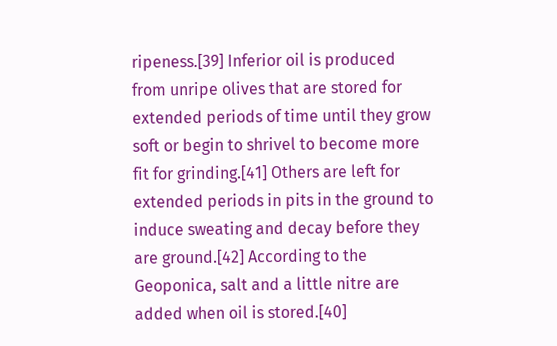ripeness.[39] Inferior oil is produced from unripe olives that are stored for extended periods of time until they grow soft or begin to shrivel to become more fit for grinding.[41] Others are left for extended periods in pits in the ground to induce sweating and decay before they are ground.[42] According to the Geoponica, salt and a little nitre are added when oil is stored.[40]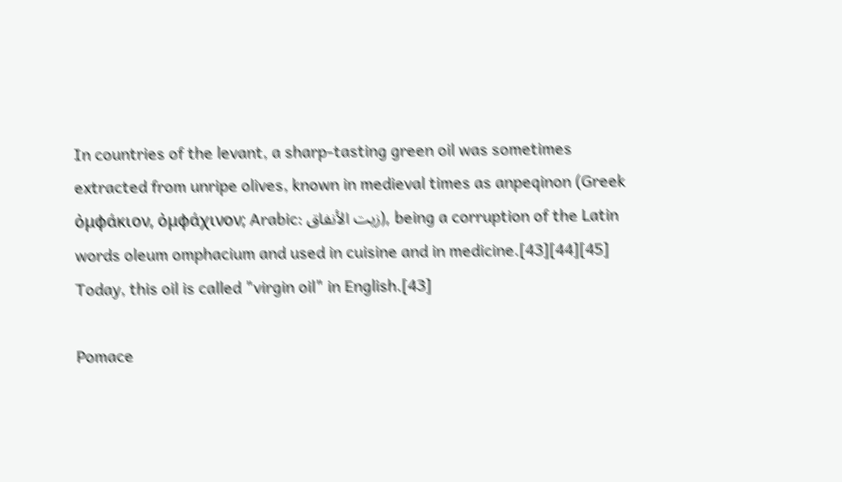In countries of the levant, a sharp-tasting green oil was sometimes extracted from unripe olives, known in medieval times as anpeqinon (Greek ὀμφάκιον, ὀμφάχινον; Arabic: زيت الأنفاق), being a corruption of the Latin words oleum omphacium and used in cuisine and in medicine.[43][44][45] Today, this oil is called "virgin oil" in English.[43]

Pomace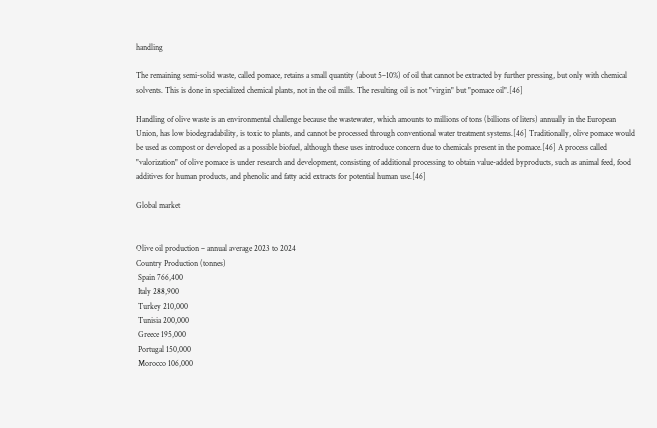handling

The remaining semi-solid waste, called pomace, retains a small quantity (about 5–10%) of oil that cannot be extracted by further pressing, but only with chemical solvents. This is done in specialized chemical plants, not in the oil mills. The resulting oil is not "virgin" but "pomace oil".[46]

Handling of olive waste is an environmental challenge because the wastewater, which amounts to millions of tons (billions of liters) annually in the European Union, has low biodegradability, is toxic to plants, and cannot be processed through conventional water treatment systems.[46] Traditionally, olive pomace would be used as compost or developed as a possible biofuel, although these uses introduce concern due to chemicals present in the pomace.[46] A process called "valorization" of olive pomace is under research and development, consisting of additional processing to obtain value-added byproducts, such as animal feed, food additives for human products, and phenolic and fatty acid extracts for potential human use.[46]

Global market


Olive oil production – annual average 2023 to 2024
Country Production (tonnes)
 Spain 766,400
 Italy 288,900
 Turkey 210,000
 Tunisia 200,000
 Greece 195,000
 Portugal 150,000
 Morocco 106,000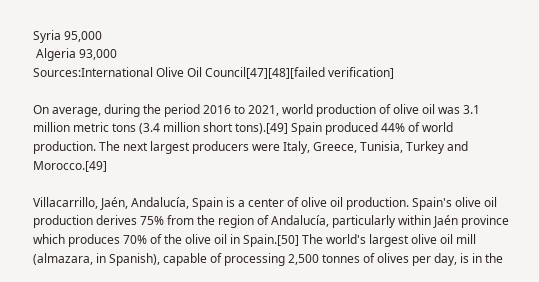Syria 95,000
 Algeria 93,000
Sources:International Olive Oil Council[47][48][failed verification]

On average, during the period 2016 to 2021, world production of olive oil was 3.1 million metric tons (3.4 million short tons).[49] Spain produced 44% of world production. The next largest producers were Italy, Greece, Tunisia, Turkey and Morocco.[49]

Villacarrillo, Jaén, Andalucía, Spain is a center of olive oil production. Spain's olive oil production derives 75% from the region of Andalucía, particularly within Jaén province which produces 70% of the olive oil in Spain.[50] The world's largest olive oil mill (almazara, in Spanish), capable of processing 2,500 tonnes of olives per day, is in the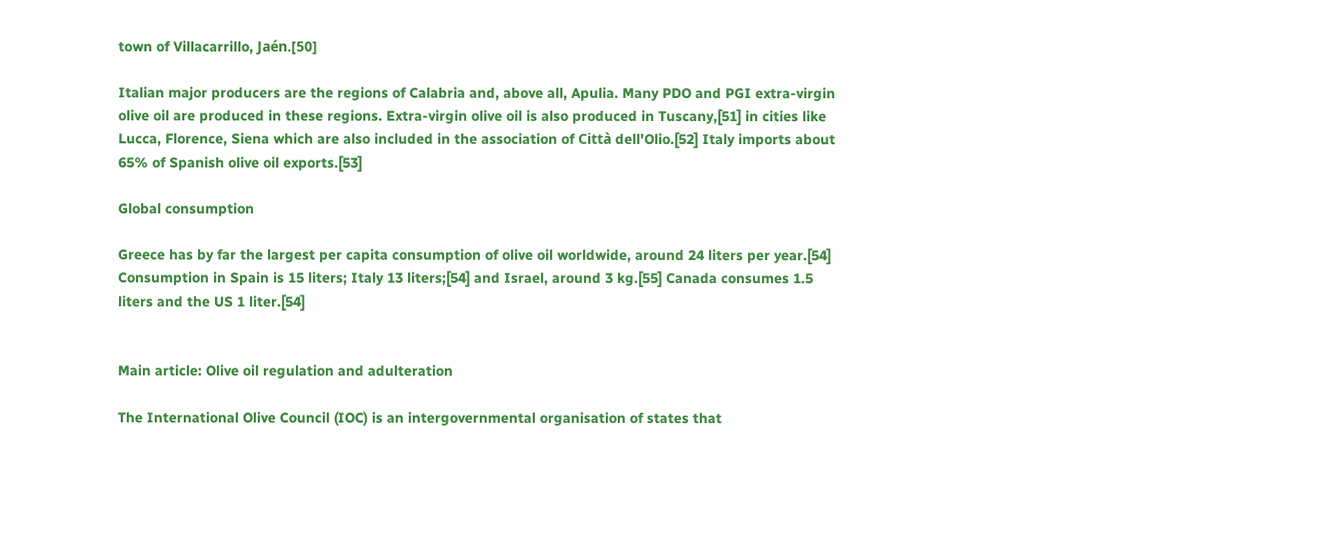town of Villacarrillo, Jaén.[50]

Italian major producers are the regions of Calabria and, above all, Apulia. Many PDO and PGI extra-virgin olive oil are produced in these regions. Extra-virgin olive oil is also produced in Tuscany,[51] in cities like Lucca, Florence, Siena which are also included in the association of Città dell'Olio.[52] Italy imports about 65% of Spanish olive oil exports.[53]

Global consumption

Greece has by far the largest per capita consumption of olive oil worldwide, around 24 liters per year.[54] Consumption in Spain is 15 liters; Italy 13 liters;[54] and Israel, around 3 kg.[55] Canada consumes 1.5 liters and the US 1 liter.[54]


Main article: Olive oil regulation and adulteration

The International Olive Council (IOC) is an intergovernmental organisation of states that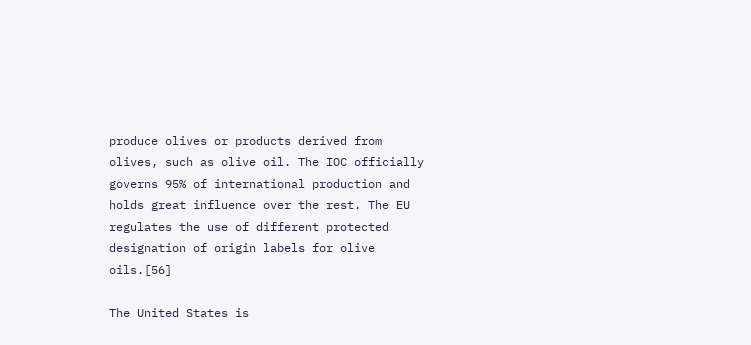produce olives or products derived from olives, such as olive oil. The IOC officially governs 95% of international production and holds great influence over the rest. The EU regulates the use of different protected designation of origin labels for olive oils.[56]

The United States is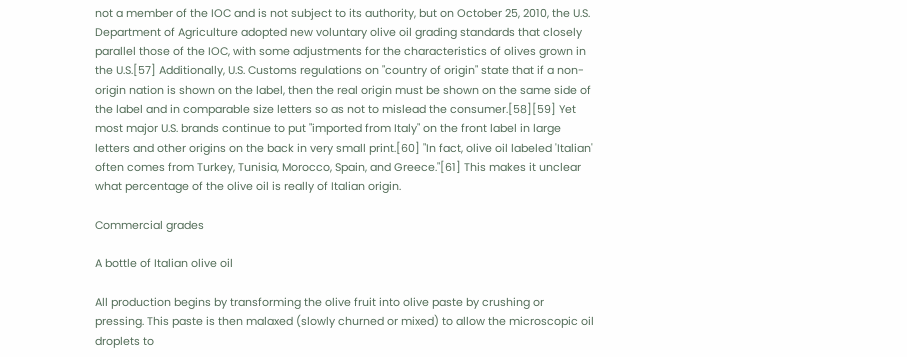not a member of the IOC and is not subject to its authority, but on October 25, 2010, the U.S. Department of Agriculture adopted new voluntary olive oil grading standards that closely parallel those of the IOC, with some adjustments for the characteristics of olives grown in the U.S.[57] Additionally, U.S. Customs regulations on "country of origin" state that if a non-origin nation is shown on the label, then the real origin must be shown on the same side of the label and in comparable size letters so as not to mislead the consumer.[58][59] Yet most major U.S. brands continue to put "imported from Italy" on the front label in large letters and other origins on the back in very small print.[60] "In fact, olive oil labeled 'Italian' often comes from Turkey, Tunisia, Morocco, Spain, and Greece."[61] This makes it unclear what percentage of the olive oil is really of Italian origin.

Commercial grades

A bottle of Italian olive oil

All production begins by transforming the olive fruit into olive paste by crushing or pressing. This paste is then malaxed (slowly churned or mixed) to allow the microscopic oil droplets to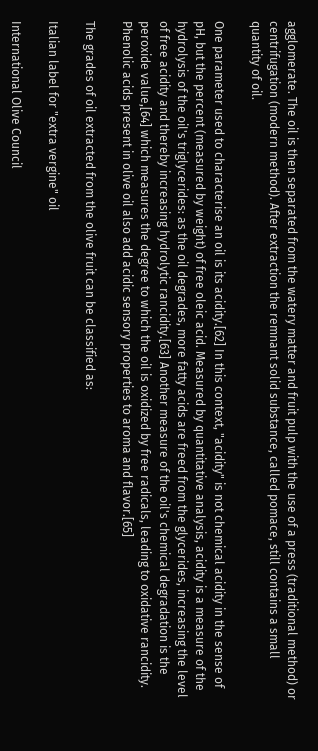agglomerate. The oil is then separated from the watery matter and fruit pulp with the use of a press (traditional method) or centrifugation (modern method). After extraction the remnant solid substance, called pomace, still contains a small quantity of oil.

One parameter used to characterise an oil is its acidity.[62] In this context, "acidity" is not chemical acidity in the sense of pH, but the percent (measured by weight) of free oleic acid. Measured by quantitative analysis, acidity is a measure of the hydrolysis of the oil's triglycerides: as the oil degrades, more fatty acids are freed from the glycerides, increasing the level of free acidity and thereby increasing hydrolytic rancidity.[63] Another measure of the oil's chemical degradation is the peroxide value,[64] which measures the degree to which the oil is oxidized by free radicals, leading to oxidative rancidity. Phenolic acids present in olive oil also add acidic sensory properties to aroma and flavor.[65]

The grades of oil extracted from the olive fruit can be classified as:

Italian label for "extra vergine" oil

International Olive Council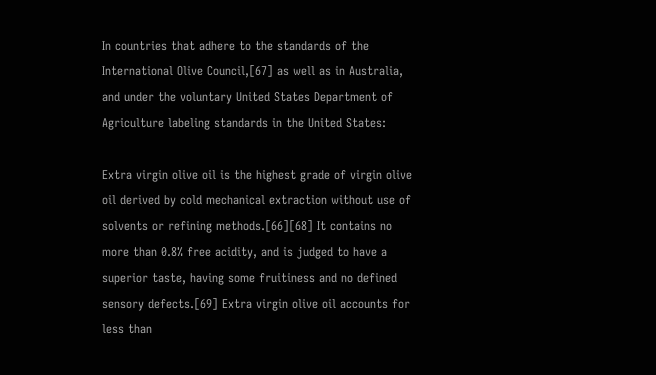In countries that adhere to the standards of the International Olive Council,[67] as well as in Australia, and under the voluntary United States Department of Agriculture labeling standards in the United States:

Extra virgin olive oil is the highest grade of virgin olive oil derived by cold mechanical extraction without use of solvents or refining methods.[66][68] It contains no more than 0.8% free acidity, and is judged to have a superior taste, having some fruitiness and no defined sensory defects.[69] Extra virgin olive oil accounts for less than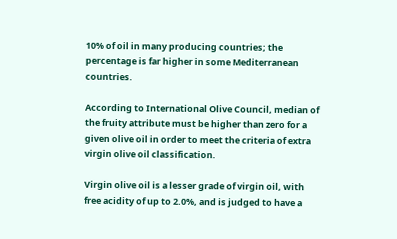10% of oil in many producing countries; the percentage is far higher in some Mediterranean countries.

According to International Olive Council, median of the fruity attribute must be higher than zero for a given olive oil in order to meet the criteria of extra virgin olive oil classification.

Virgin olive oil is a lesser grade of virgin oil, with free acidity of up to 2.0%, and is judged to have a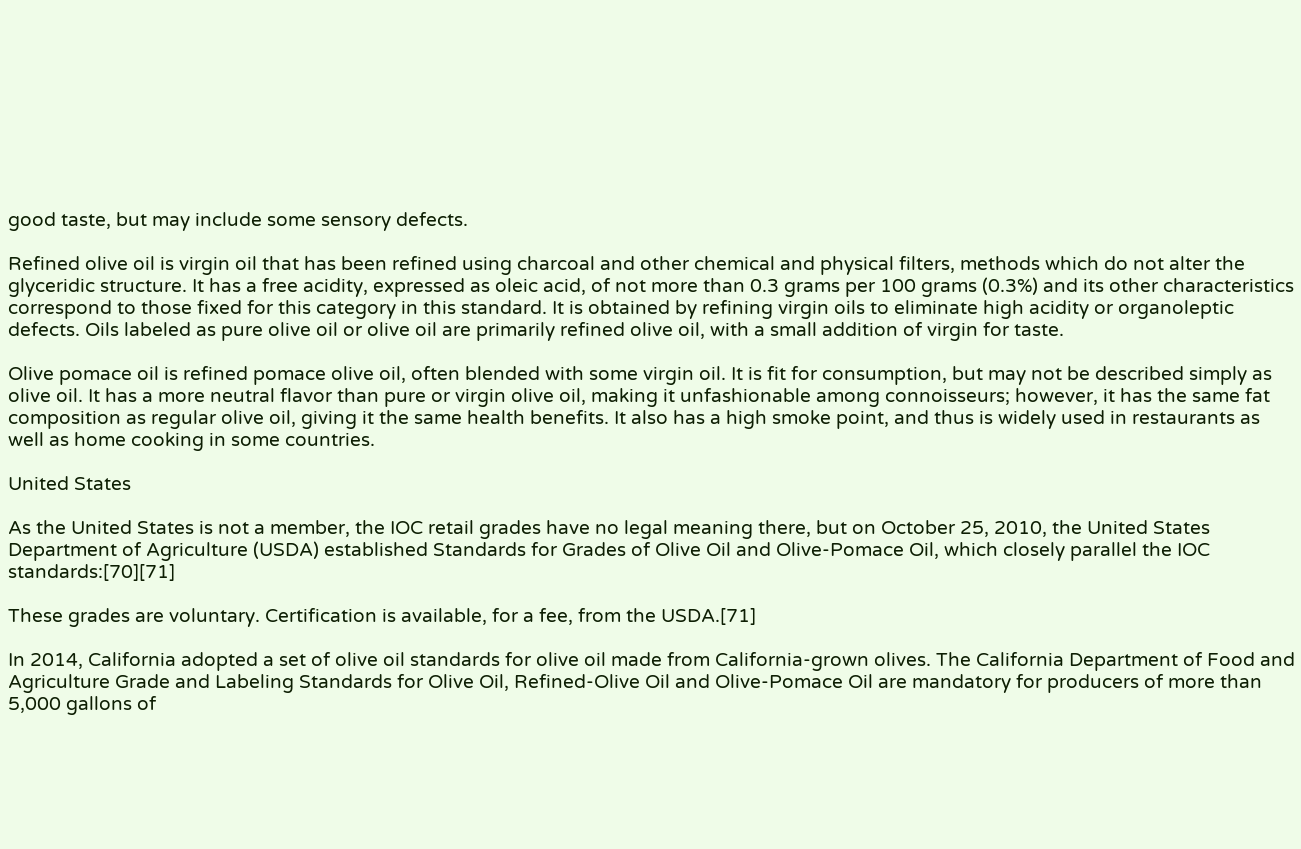good taste, but may include some sensory defects.

Refined olive oil is virgin oil that has been refined using charcoal and other chemical and physical filters, methods which do not alter the glyceridic structure. It has a free acidity, expressed as oleic acid, of not more than 0.3 grams per 100 grams (0.3%) and its other characteristics correspond to those fixed for this category in this standard. It is obtained by refining virgin oils to eliminate high acidity or organoleptic defects. Oils labeled as pure olive oil or olive oil are primarily refined olive oil, with a small addition of virgin for taste.

Olive pomace oil is refined pomace olive oil, often blended with some virgin oil. It is fit for consumption, but may not be described simply as olive oil. It has a more neutral flavor than pure or virgin olive oil, making it unfashionable among connoisseurs; however, it has the same fat composition as regular olive oil, giving it the same health benefits. It also has a high smoke point, and thus is widely used in restaurants as well as home cooking in some countries.

United States

As the United States is not a member, the IOC retail grades have no legal meaning there, but on October 25, 2010, the United States Department of Agriculture (USDA) established Standards for Grades of Olive Oil and Olive-Pomace Oil, which closely parallel the IOC standards:[70][71]

These grades are voluntary. Certification is available, for a fee, from the USDA.[71]

In 2014, California adopted a set of olive oil standards for olive oil made from California-grown olives. The California Department of Food and Agriculture Grade and Labeling Standards for Olive Oil, Refined-Olive Oil and Olive-Pomace Oil are mandatory for producers of more than 5,000 gallons of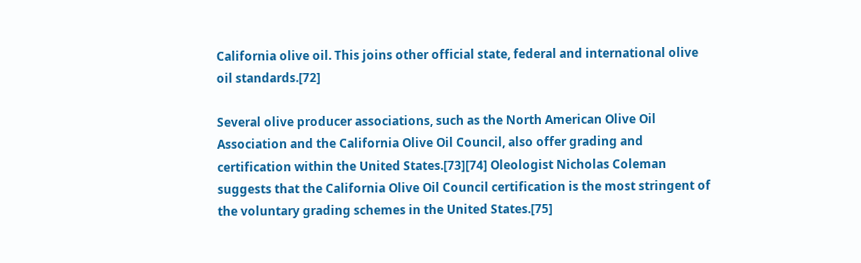California olive oil. This joins other official state, federal and international olive oil standards.[72]

Several olive producer associations, such as the North American Olive Oil Association and the California Olive Oil Council, also offer grading and certification within the United States.[73][74] Oleologist Nicholas Coleman suggests that the California Olive Oil Council certification is the most stringent of the voluntary grading schemes in the United States.[75]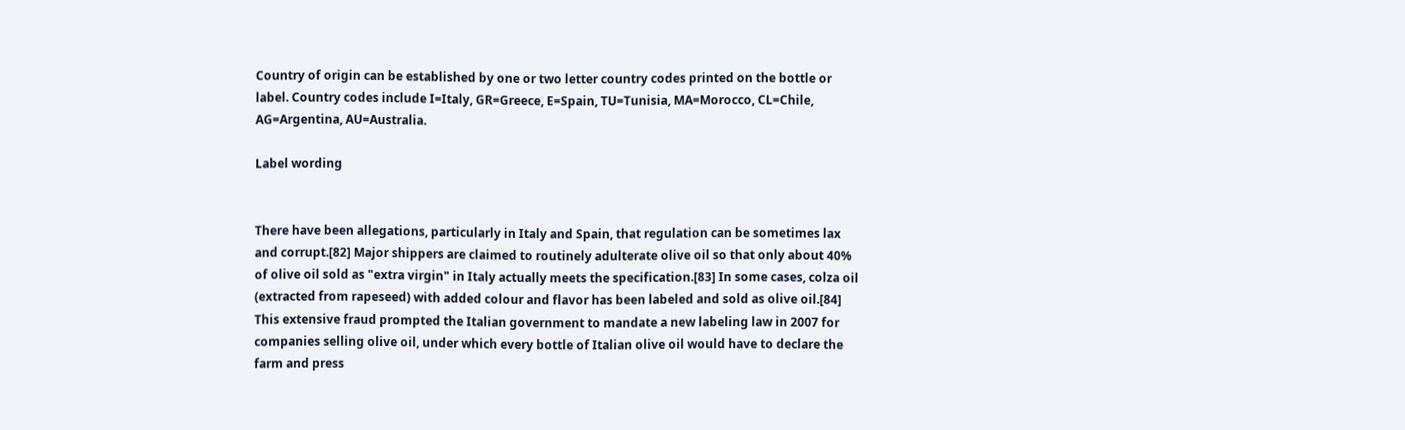Country of origin can be established by one or two letter country codes printed on the bottle or label. Country codes include I=Italy, GR=Greece, E=Spain, TU=Tunisia, MA=Morocco, CL=Chile, AG=Argentina, AU=Australia.

Label wording


There have been allegations, particularly in Italy and Spain, that regulation can be sometimes lax and corrupt.[82] Major shippers are claimed to routinely adulterate olive oil so that only about 40% of olive oil sold as "extra virgin" in Italy actually meets the specification.[83] In some cases, colza oil (extracted from rapeseed) with added colour and flavor has been labeled and sold as olive oil.[84] This extensive fraud prompted the Italian government to mandate a new labeling law in 2007 for companies selling olive oil, under which every bottle of Italian olive oil would have to declare the farm and press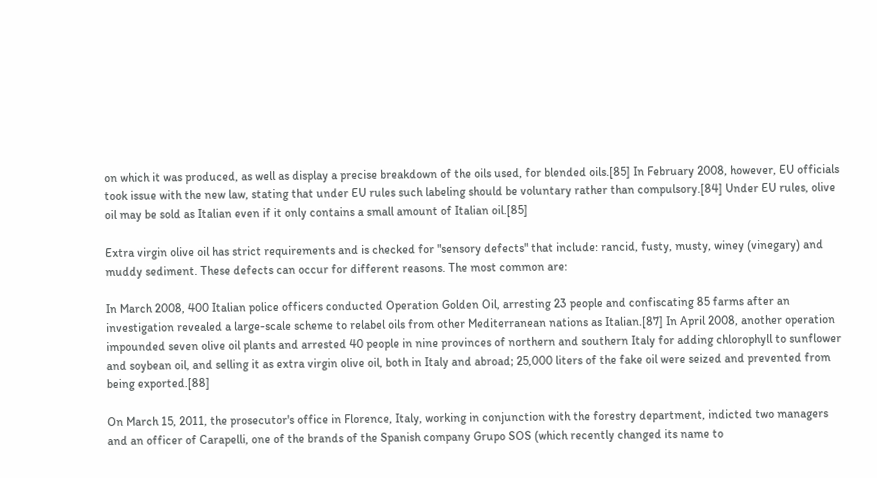on which it was produced, as well as display a precise breakdown of the oils used, for blended oils.[85] In February 2008, however, EU officials took issue with the new law, stating that under EU rules such labeling should be voluntary rather than compulsory.[84] Under EU rules, olive oil may be sold as Italian even if it only contains a small amount of Italian oil.[85]

Extra virgin olive oil has strict requirements and is checked for "sensory defects" that include: rancid, fusty, musty, winey (vinegary) and muddy sediment. These defects can occur for different reasons. The most common are:

In March 2008, 400 Italian police officers conducted Operation Golden Oil, arresting 23 people and confiscating 85 farms after an investigation revealed a large-scale scheme to relabel oils from other Mediterranean nations as Italian.[87] In April 2008, another operation impounded seven olive oil plants and arrested 40 people in nine provinces of northern and southern Italy for adding chlorophyll to sunflower and soybean oil, and selling it as extra virgin olive oil, both in Italy and abroad; 25,000 liters of the fake oil were seized and prevented from being exported.[88]

On March 15, 2011, the prosecutor's office in Florence, Italy, working in conjunction with the forestry department, indicted two managers and an officer of Carapelli, one of the brands of the Spanish company Grupo SOS (which recently changed its name to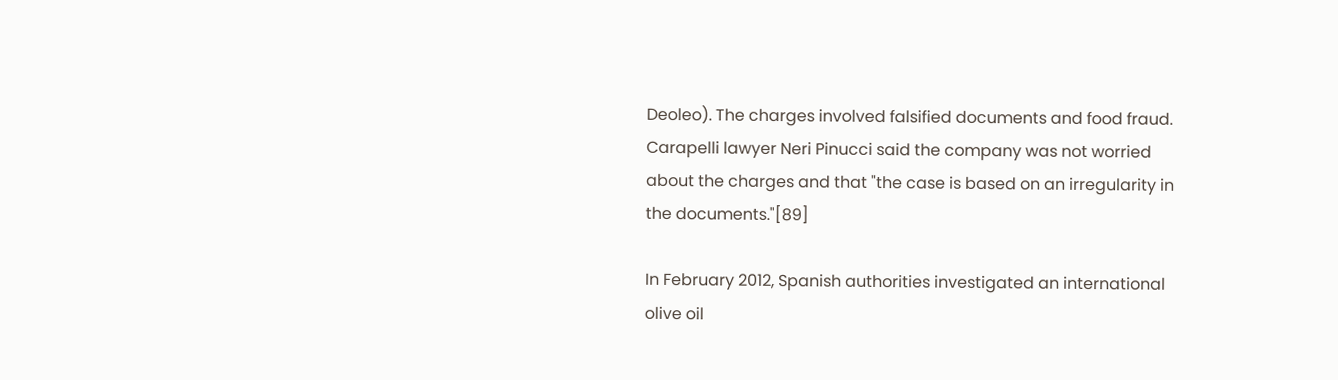Deoleo). The charges involved falsified documents and food fraud. Carapelli lawyer Neri Pinucci said the company was not worried about the charges and that "the case is based on an irregularity in the documents."[89]

In February 2012, Spanish authorities investigated an international olive oil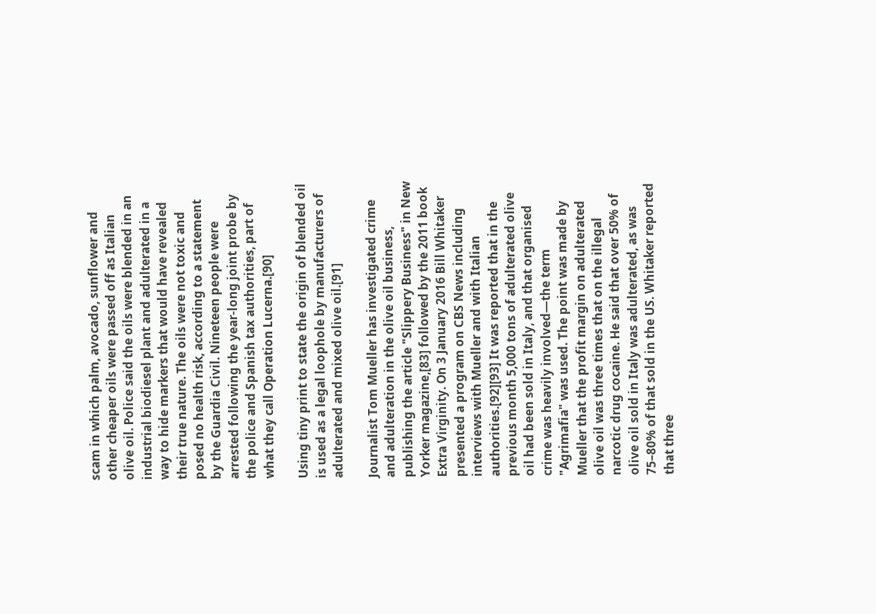scam in which palm, avocado, sunflower and other cheaper oils were passed off as Italian olive oil. Police said the oils were blended in an industrial biodiesel plant and adulterated in a way to hide markers that would have revealed their true nature. The oils were not toxic and posed no health risk, according to a statement by the Guardia Civil. Nineteen people were arrested following the year-long joint probe by the police and Spanish tax authorities, part of what they call Operation Lucerna.[90]

Using tiny print to state the origin of blended oil is used as a legal loophole by manufacturers of adulterated and mixed olive oil.[91]

Journalist Tom Mueller has investigated crime and adulteration in the olive oil business, publishing the article "Slippery Business" in New Yorker magazine,[83] followed by the 2011 book Extra Virginity. On 3 January 2016 Bill Whitaker presented a program on CBS News including interviews with Mueller and with Italian authorities.[92][93] It was reported that in the previous month 5,000 tons of adulterated olive oil had been sold in Italy, and that organised crime was heavily involved—the term "Agrimafia" was used. The point was made by Mueller that the profit margin on adulterated olive oil was three times that on the illegal narcotic drug cocaine. He said that over 50% of olive oil sold in Italy was adulterated, as was 75–80% of that sold in the US. Whitaker reported that three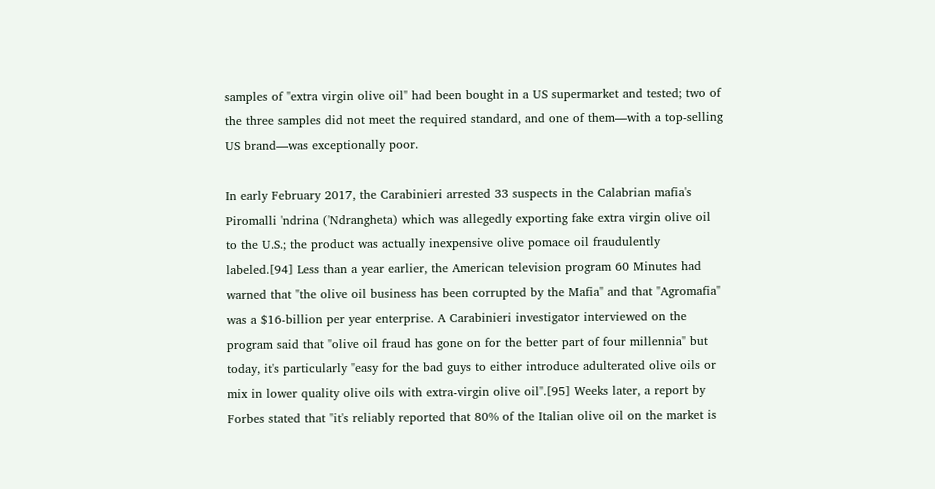samples of "extra virgin olive oil" had been bought in a US supermarket and tested; two of the three samples did not meet the required standard, and one of them—with a top-selling US brand—was exceptionally poor.

In early February 2017, the Carabinieri arrested 33 suspects in the Calabrian mafia's Piromalli 'ndrina ('Ndrangheta) which was allegedly exporting fake extra virgin olive oil to the U.S.; the product was actually inexpensive olive pomace oil fraudulently labeled.[94] Less than a year earlier, the American television program 60 Minutes had warned that "the olive oil business has been corrupted by the Mafia" and that "Agromafia" was a $16-billion per year enterprise. A Carabinieri investigator interviewed on the program said that "olive oil fraud has gone on for the better part of four millennia" but today, it's particularly "easy for the bad guys to either introduce adulterated olive oils or mix in lower quality olive oils with extra-virgin olive oil".[95] Weeks later, a report by Forbes stated that "it's reliably reported that 80% of the Italian olive oil on the market is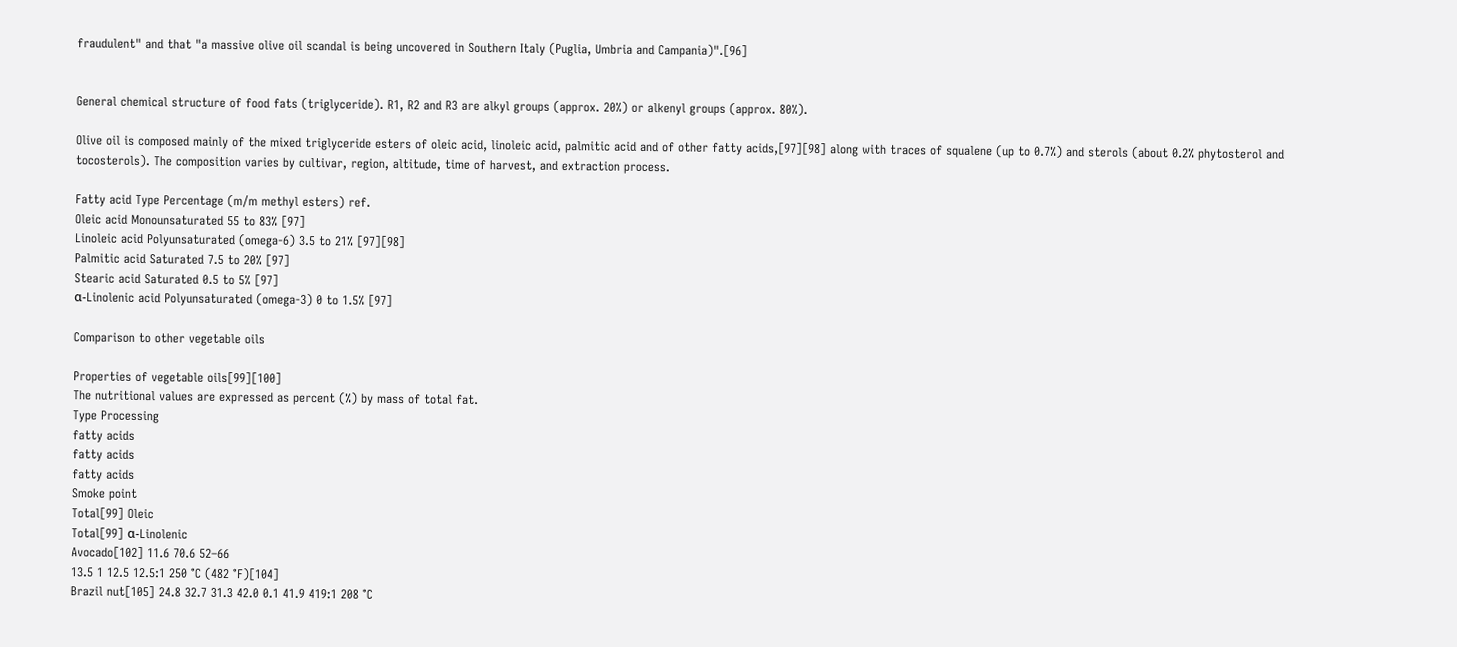fraudulent" and that "a massive olive oil scandal is being uncovered in Southern Italy (Puglia, Umbria and Campania)".[96]


General chemical structure of food fats (triglyceride). R1, R2 and R3 are alkyl groups (approx. 20%) or alkenyl groups (approx. 80%).

Olive oil is composed mainly of the mixed triglyceride esters of oleic acid, linoleic acid, palmitic acid and of other fatty acids,[97][98] along with traces of squalene (up to 0.7%) and sterols (about 0.2% phytosterol and tocosterols). The composition varies by cultivar, region, altitude, time of harvest, and extraction process.

Fatty acid Type Percentage (m/m methyl esters) ref.
Oleic acid Monounsaturated 55 to 83% [97]
Linoleic acid Polyunsaturated (omega-6) 3.5 to 21% [97][98]
Palmitic acid Saturated 7.5 to 20% [97]
Stearic acid Saturated 0.5 to 5% [97]
α-Linolenic acid Polyunsaturated (omega-3) 0 to 1.5% [97]

Comparison to other vegetable oils

Properties of vegetable oils[99][100]
The nutritional values are expressed as percent (%) by mass of total fat.
Type Processing
fatty acids
fatty acids
fatty acids
Smoke point
Total[99] Oleic
Total[99] α-Linolenic
Avocado[102] 11.6 70.6 52–66
13.5 1 12.5 12.5:1 250 °C (482 °F)[104]
Brazil nut[105] 24.8 32.7 31.3 42.0 0.1 41.9 419:1 208 °C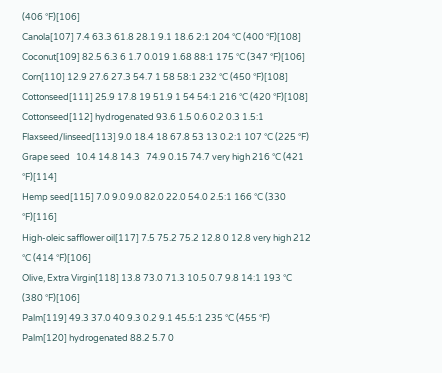(406 °F)[106]
Canola[107] 7.4 63.3 61.8 28.1 9.1 18.6 2:1 204 °C (400 °F)[108]
Coconut[109] 82.5 6.3 6 1.7 0.019 1.68 88:1 175 °C (347 °F)[106]
Corn[110] 12.9 27.6 27.3 54.7 1 58 58:1 232 °C (450 °F)[108]
Cottonseed[111] 25.9 17.8 19 51.9 1 54 54:1 216 °C (420 °F)[108]
Cottonseed[112] hydrogenated 93.6 1.5 0.6 0.2 0.3 1.5:1
Flaxseed/linseed[113] 9.0 18.4 18 67.8 53 13 0.2:1 107 °C (225 °F)
Grape seed   10.4 14.8 14.3   74.9 0.15 74.7 very high 216 °C (421 °F)[114]
Hemp seed[115] 7.0 9.0 9.0 82.0 22.0 54.0 2.5:1 166 °C (330 °F)[116]
High-oleic safflower oil[117] 7.5 75.2 75.2 12.8 0 12.8 very high 212 °C (414 °F)[106]
Olive, Extra Virgin[118] 13.8 73.0 71.3 10.5 0.7 9.8 14:1 193 °C (380 °F)[106]
Palm[119] 49.3 37.0 40 9.3 0.2 9.1 45.5:1 235 °C (455 °F)
Palm[120] hydrogenated 88.2 5.7 0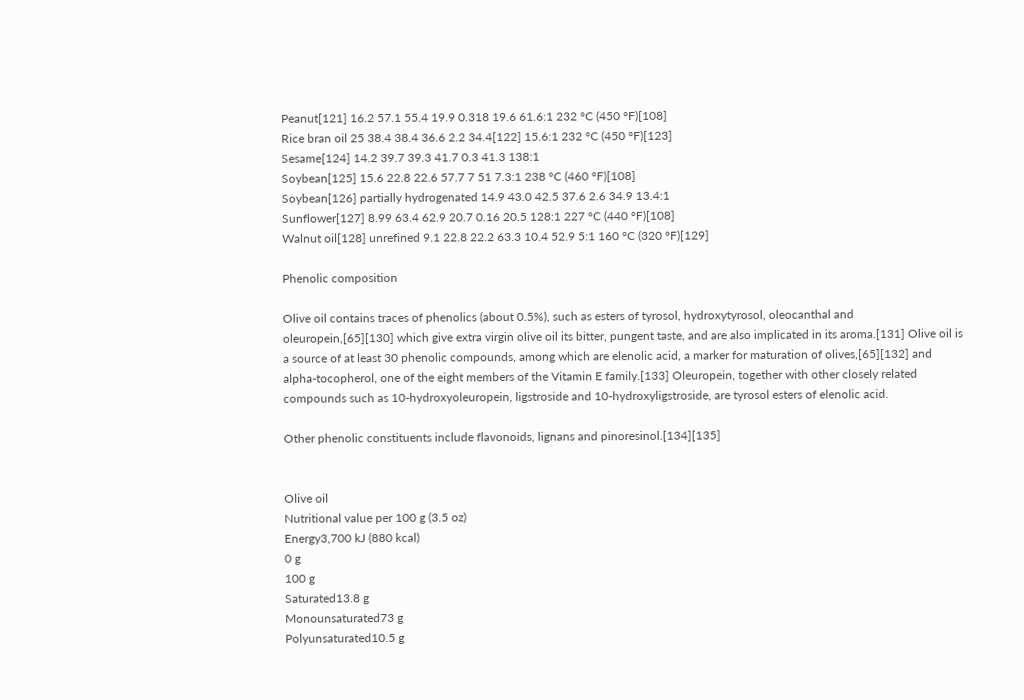Peanut[121] 16.2 57.1 55.4 19.9 0.318 19.6 61.6:1 232 °C (450 °F)[108]
Rice bran oil 25 38.4 38.4 36.6 2.2 34.4[122] 15.6:1 232 °C (450 °F)[123]
Sesame[124] 14.2 39.7 39.3 41.7 0.3 41.3 138:1
Soybean[125] 15.6 22.8 22.6 57.7 7 51 7.3:1 238 °C (460 °F)[108]
Soybean[126] partially hydrogenated 14.9 43.0 42.5 37.6 2.6 34.9 13.4:1
Sunflower[127] 8.99 63.4 62.9 20.7 0.16 20.5 128:1 227 °C (440 °F)[108]
Walnut oil[128] unrefined 9.1 22.8 22.2 63.3 10.4 52.9 5:1 160 °C (320 °F)[129]

Phenolic composition

Olive oil contains traces of phenolics (about 0.5%), such as esters of tyrosol, hydroxytyrosol, oleocanthal and oleuropein,[65][130] which give extra virgin olive oil its bitter, pungent taste, and are also implicated in its aroma.[131] Olive oil is a source of at least 30 phenolic compounds, among which are elenolic acid, a marker for maturation of olives,[65][132] and alpha-tocopherol, one of the eight members of the Vitamin E family.[133] Oleuropein, together with other closely related compounds such as 10-hydroxyoleuropein, ligstroside and 10-hydroxyligstroside, are tyrosol esters of elenolic acid.

Other phenolic constituents include flavonoids, lignans and pinoresinol.[134][135]


Olive oil
Nutritional value per 100 g (3.5 oz)
Energy3,700 kJ (880 kcal)
0 g
100 g
Saturated13.8 g
Monounsaturated73 g
Polyunsaturated10.5 g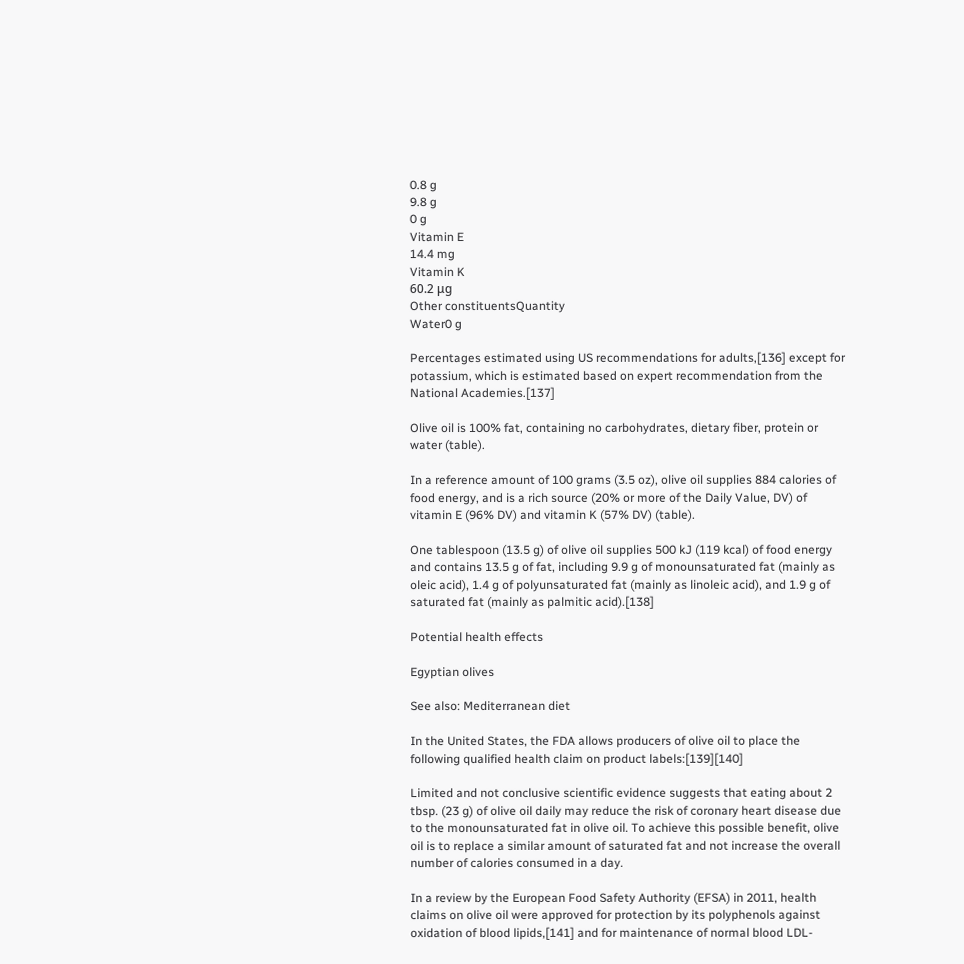0.8 g
9.8 g
0 g
Vitamin E
14.4 mg
Vitamin K
60.2 μg
Other constituentsQuantity
Water0 g

Percentages estimated using US recommendations for adults,[136] except for potassium, which is estimated based on expert recommendation from the National Academies.[137]

Olive oil is 100% fat, containing no carbohydrates, dietary fiber, protein or water (table).

In a reference amount of 100 grams (3.5 oz), olive oil supplies 884 calories of food energy, and is a rich source (20% or more of the Daily Value, DV) of vitamin E (96% DV) and vitamin K (57% DV) (table).

One tablespoon (13.5 g) of olive oil supplies 500 kJ (119 kcal) of food energy and contains 13.5 g of fat, including 9.9 g of monounsaturated fat (mainly as oleic acid), 1.4 g of polyunsaturated fat (mainly as linoleic acid), and 1.9 g of saturated fat (mainly as palmitic acid).[138]

Potential health effects

Egyptian olives

See also: Mediterranean diet

In the United States, the FDA allows producers of olive oil to place the following qualified health claim on product labels:[139][140]

Limited and not conclusive scientific evidence suggests that eating about 2 tbsp. (23 g) of olive oil daily may reduce the risk of coronary heart disease due to the monounsaturated fat in olive oil. To achieve this possible benefit, olive oil is to replace a similar amount of saturated fat and not increase the overall number of calories consumed in a day.

In a review by the European Food Safety Authority (EFSA) in 2011, health claims on olive oil were approved for protection by its polyphenols against oxidation of blood lipids,[141] and for maintenance of normal blood LDL-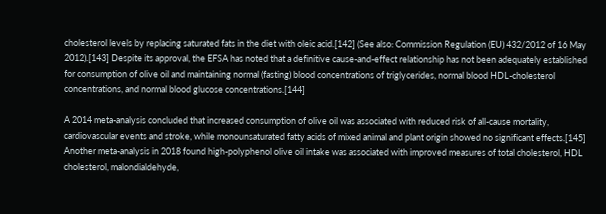cholesterol levels by replacing saturated fats in the diet with oleic acid.[142] (See also: Commission Regulation (EU) 432/2012 of 16 May 2012).[143] Despite its approval, the EFSA has noted that a definitive cause-and-effect relationship has not been adequately established for consumption of olive oil and maintaining normal (fasting) blood concentrations of triglycerides, normal blood HDL-cholesterol concentrations, and normal blood glucose concentrations.[144]

A 2014 meta-analysis concluded that increased consumption of olive oil was associated with reduced risk of all-cause mortality, cardiovascular events and stroke, while monounsaturated fatty acids of mixed animal and plant origin showed no significant effects.[145] Another meta-analysis in 2018 found high-polyphenol olive oil intake was associated with improved measures of total cholesterol, HDL cholesterol, malondialdehyde,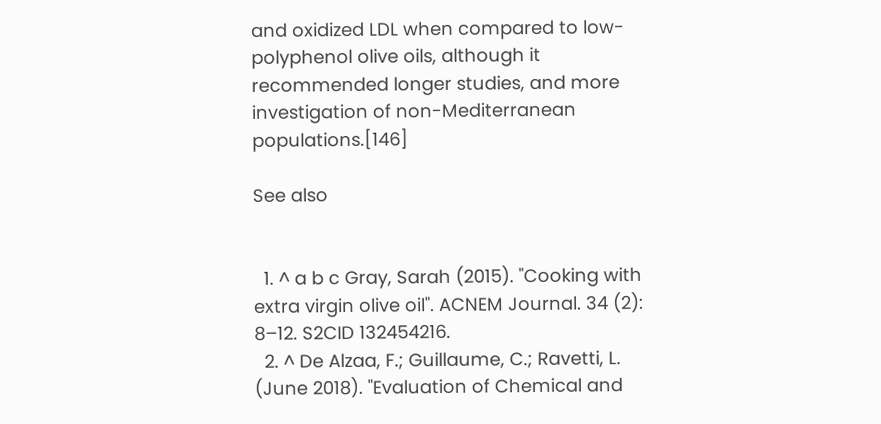and oxidized LDL when compared to low-polyphenol olive oils, although it recommended longer studies, and more investigation of non-Mediterranean populations.[146]

See also


  1. ^ a b c Gray, Sarah (2015). "Cooking with extra virgin olive oil". ACNEM Journal. 34 (2): 8–12. S2CID 132454216.
  2. ^ De Alzaa, F.; Guillaume, C.; Ravetti, L. (June 2018). "Evaluation of Chemical and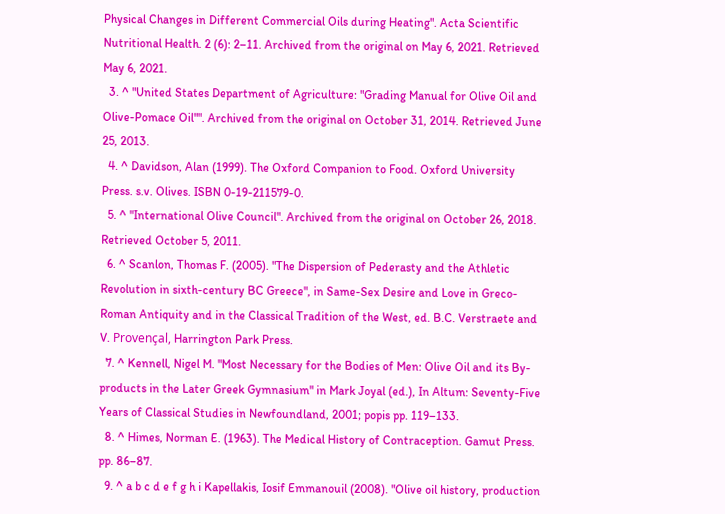Physical Changes in Different Commercial Oils during Heating". Acta Scientific Nutritional Health. 2 (6): 2–11. Archived from the original on May 6, 2021. Retrieved May 6, 2021.
  3. ^ "United States Department of Agriculture: "Grading Manual for Olive Oil and Olive-Pomace Oil"". Archived from the original on October 31, 2014. Retrieved June 25, 2013.
  4. ^ Davidson, Alan (1999). The Oxford Companion to Food. Oxford University Press. s.v. Olives. ISBN 0-19-211579-0.
  5. ^ "International Olive Council". Archived from the original on October 26, 2018. Retrieved October 5, 2011.
  6. ^ Scanlon, Thomas F. (2005). "The Dispersion of Pederasty and the Athletic Revolution in sixth-century BC Greece", in Same-Sex Desire and Love in Greco-Roman Antiquity and in the Classical Tradition of the West, ed. B.C. Verstraete and V. Provençal, Harrington Park Press.
  7. ^ Kennell, Nigel M. "Most Necessary for the Bodies of Men: Olive Oil and its By-products in the Later Greek Gymnasium" in Mark Joyal (ed.), In Altum: Seventy-Five Years of Classical Studies in Newfoundland, 2001; popis pp. 119–133.
  8. ^ Himes, Norman E. (1963). The Medical History of Contraception. Gamut Press. pp. 86–87.
  9. ^ a b c d e f g h i Kapellakis, Iosif Emmanouil (2008). "Olive oil history, production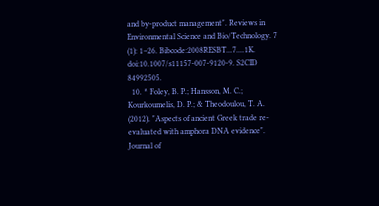and by-product management". Reviews in Environmental Science and Bio/Technology. 7 (1): 1–26. Bibcode:2008RESBT...7....1K. doi:10.1007/s11157-007-9120-9. S2CID 84992505.
  10. ^ Foley, B. P.; Hansson, M. C.; Kourkoumelis, D. P.; & Theodoulou, T. A. (2012). "Aspects of ancient Greek trade re-evaluated with amphora DNA evidence". Journal of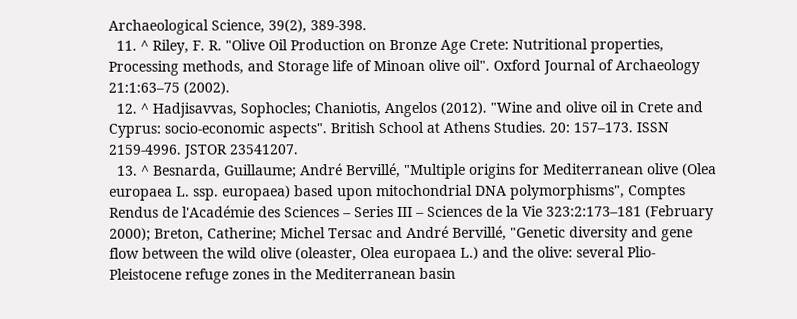Archaeological Science, 39(2), 389-398.
  11. ^ Riley, F. R. "Olive Oil Production on Bronze Age Crete: Nutritional properties, Processing methods, and Storage life of Minoan olive oil". Oxford Journal of Archaeology 21:1:63–75 (2002).
  12. ^ Hadjisavvas, Sophocles; Chaniotis, Angelos (2012). "Wine and olive oil in Crete and Cyprus: socio-economic aspects". British School at Athens Studies. 20: 157–173. ISSN 2159-4996. JSTOR 23541207.
  13. ^ Besnarda, Guillaume; André Bervillé, "Multiple origins for Mediterranean olive (Olea europaea L. ssp. europaea) based upon mitochondrial DNA polymorphisms", Comptes Rendus de l'Académie des Sciences – Series III – Sciences de la Vie 323:2:173–181 (February 2000); Breton, Catherine; Michel Tersac and André Bervillé, "Genetic diversity and gene flow between the wild olive (oleaster, Olea europaea L.) and the olive: several Plio-Pleistocene refuge zones in the Mediterranean basin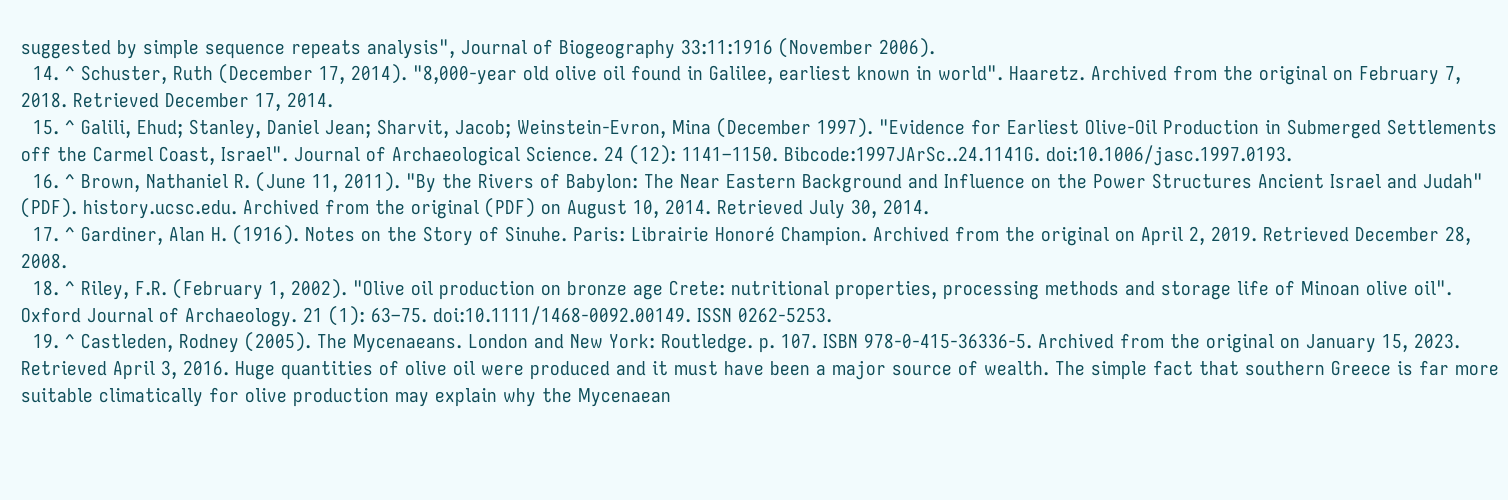suggested by simple sequence repeats analysis", Journal of Biogeography 33:11:1916 (November 2006).
  14. ^ Schuster, Ruth (December 17, 2014). "8,000-year old olive oil found in Galilee, earliest known in world". Haaretz. Archived from the original on February 7, 2018. Retrieved December 17, 2014.
  15. ^ Galili, Ehud; Stanley, Daniel Jean; Sharvit, Jacob; Weinstein-Evron, Mina (December 1997). "Evidence for Earliest Olive-Oil Production in Submerged Settlements off the Carmel Coast, Israel". Journal of Archaeological Science. 24 (12): 1141–1150. Bibcode:1997JArSc..24.1141G. doi:10.1006/jasc.1997.0193.
  16. ^ Brown, Nathaniel R. (June 11, 2011). "By the Rivers of Babylon: The Near Eastern Background and Influence on the Power Structures Ancient Israel and Judah" (PDF). history.ucsc.edu. Archived from the original (PDF) on August 10, 2014. Retrieved July 30, 2014.
  17. ^ Gardiner, Alan H. (1916). Notes on the Story of Sinuhe. Paris: Librairie Honoré Champion. Archived from the original on April 2, 2019. Retrieved December 28, 2008.
  18. ^ Riley, F.R. (February 1, 2002). "Olive oil production on bronze age Crete: nutritional properties, processing methods and storage life of Minoan olive oil". Oxford Journal of Archaeology. 21 (1): 63–75. doi:10.1111/1468-0092.00149. ISSN 0262-5253.
  19. ^ Castleden, Rodney (2005). The Mycenaeans. London and New York: Routledge. p. 107. ISBN 978-0-415-36336-5. Archived from the original on January 15, 2023. Retrieved April 3, 2016. Huge quantities of olive oil were produced and it must have been a major source of wealth. The simple fact that southern Greece is far more suitable climatically for olive production may explain why the Mycenaean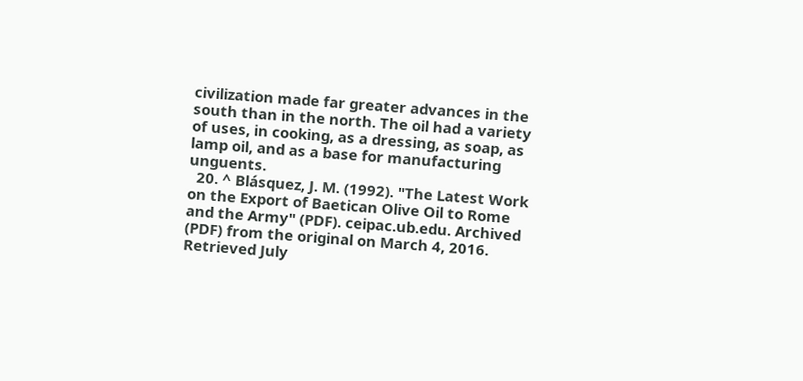civilization made far greater advances in the south than in the north. The oil had a variety of uses, in cooking, as a dressing, as soap, as lamp oil, and as a base for manufacturing unguents.
  20. ^ Blásquez, J. M. (1992). "The Latest Work on the Export of Baetican Olive Oil to Rome and the Army" (PDF). ceipac.ub.edu. Archived (PDF) from the original on March 4, 2016. Retrieved July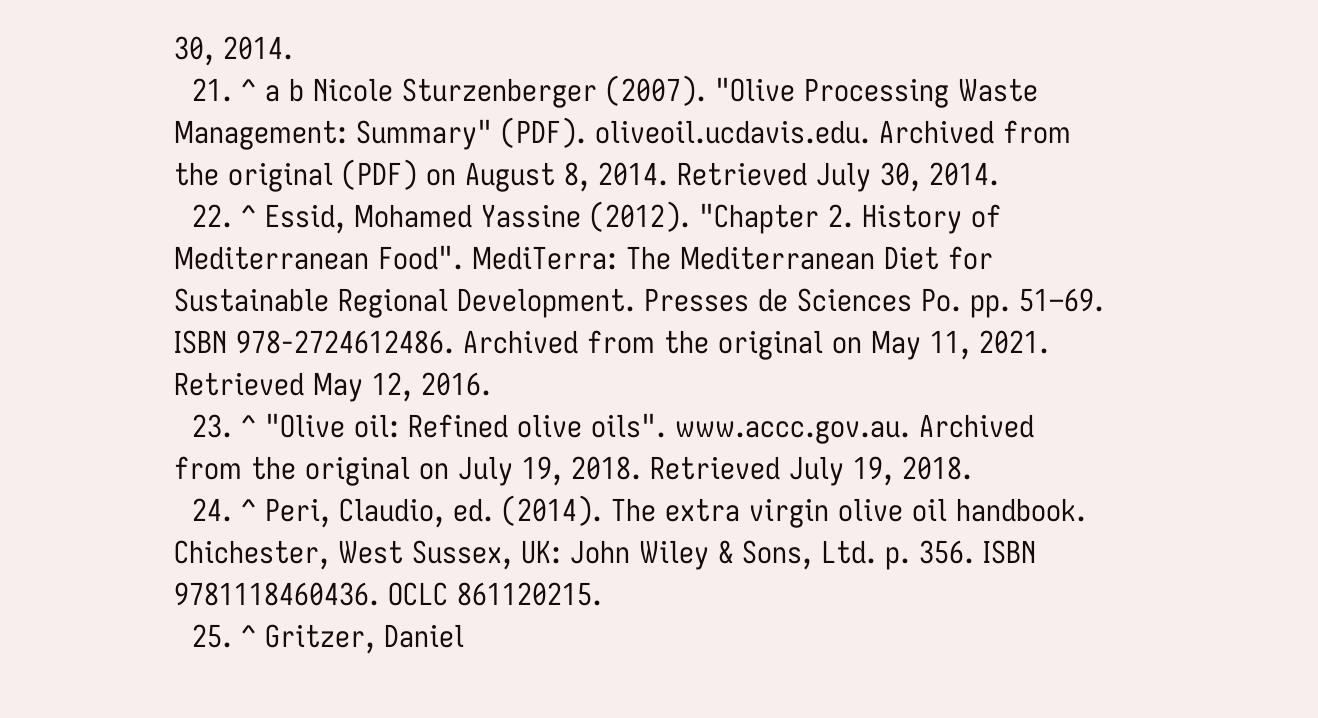30, 2014.
  21. ^ a b Nicole Sturzenberger (2007). "Olive Processing Waste Management: Summary" (PDF). oliveoil.ucdavis.edu. Archived from the original (PDF) on August 8, 2014. Retrieved July 30, 2014.
  22. ^ Essid, Mohamed Yassine (2012). "Chapter 2. History of Mediterranean Food". MediTerra: The Mediterranean Diet for Sustainable Regional Development. Presses de Sciences Po. pp. 51–69. ISBN 978-2724612486. Archived from the original on May 11, 2021. Retrieved May 12, 2016.
  23. ^ "Olive oil: Refined olive oils". www.accc.gov.au. Archived from the original on July 19, 2018. Retrieved July 19, 2018.
  24. ^ Peri, Claudio, ed. (2014). The extra virgin olive oil handbook. Chichester, West Sussex, UK: John Wiley & Sons, Ltd. p. 356. ISBN 9781118460436. OCLC 861120215.
  25. ^ Gritzer, Daniel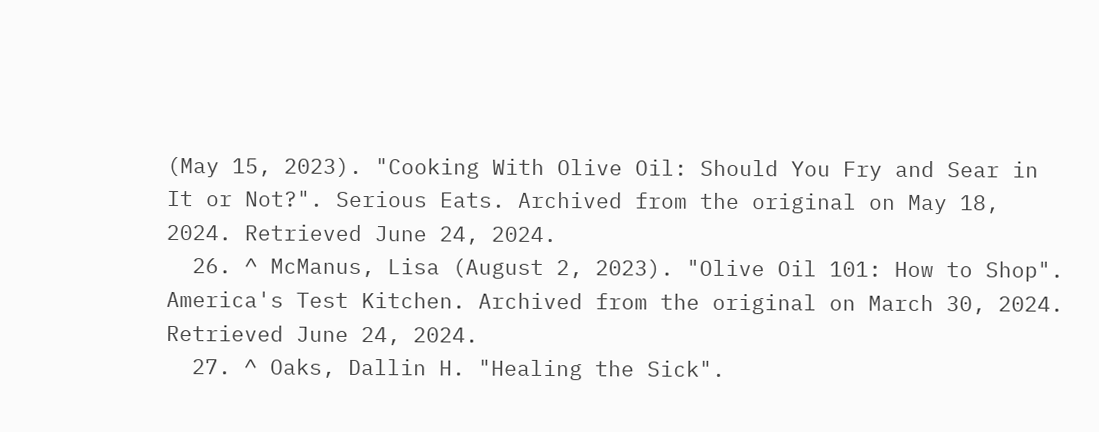(May 15, 2023). "Cooking With Olive Oil: Should You Fry and Sear in It or Not?". Serious Eats. Archived from the original on May 18, 2024. Retrieved June 24, 2024.
  26. ^ McManus, Lisa (August 2, 2023). "Olive Oil 101: How to Shop". America's Test Kitchen. Archived from the original on March 30, 2024. Retrieved June 24, 2024.
  27. ^ Oaks, Dallin H. "Healing the Sick".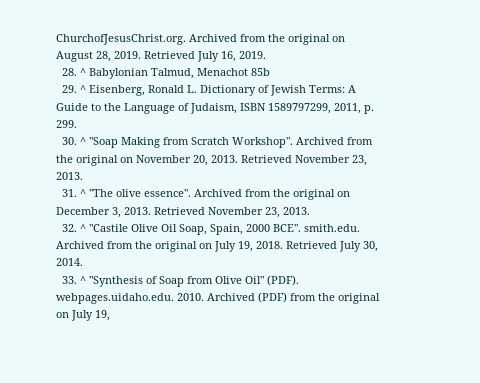ChurchofJesusChrist.org. Archived from the original on August 28, 2019. Retrieved July 16, 2019.
  28. ^ Babylonian Talmud, Menachot 85b
  29. ^ Eisenberg, Ronald L. Dictionary of Jewish Terms: A Guide to the Language of Judaism, ISBN 1589797299, 2011, p. 299.
  30. ^ "Soap Making from Scratch Workshop". Archived from the original on November 20, 2013. Retrieved November 23, 2013.
  31. ^ "The olive essence". Archived from the original on December 3, 2013. Retrieved November 23, 2013.
  32. ^ "Castile Olive Oil Soap, Spain, 2000 BCE". smith.edu. Archived from the original on July 19, 2018. Retrieved July 30, 2014.
  33. ^ "Synthesis of Soap from Olive Oil" (PDF). webpages.uidaho.edu. 2010. Archived (PDF) from the original on July 19,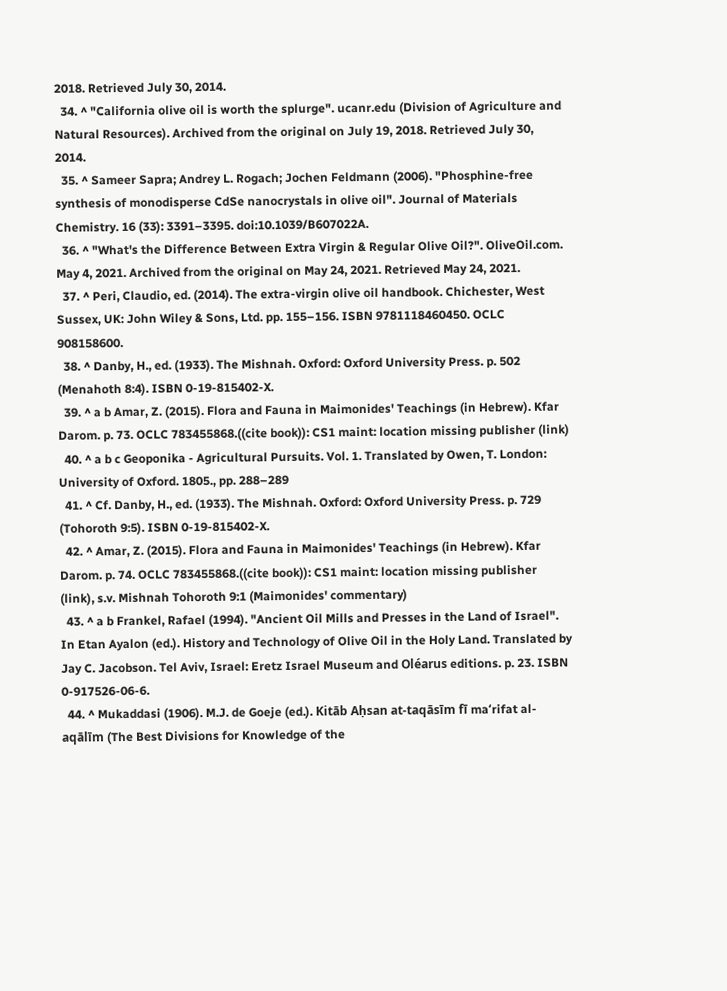2018. Retrieved July 30, 2014.
  34. ^ "California olive oil is worth the splurge". ucanr.edu (Division of Agriculture and Natural Resources). Archived from the original on July 19, 2018. Retrieved July 30, 2014.
  35. ^ Sameer Sapra; Andrey L. Rogach; Jochen Feldmann (2006). "Phosphine-free synthesis of monodisperse CdSe nanocrystals in olive oil". Journal of Materials Chemistry. 16 (33): 3391–3395. doi:10.1039/B607022A.
  36. ^ "What's the Difference Between Extra Virgin & Regular Olive Oil?". OliveOil.com. May 4, 2021. Archived from the original on May 24, 2021. Retrieved May 24, 2021.
  37. ^ Peri, Claudio, ed. (2014). The extra-virgin olive oil handbook. Chichester, West Sussex, UK: John Wiley & Sons, Ltd. pp. 155–156. ISBN 9781118460450. OCLC 908158600.
  38. ^ Danby, H., ed. (1933). The Mishnah. Oxford: Oxford University Press. p. 502 (Menahoth 8:4). ISBN 0-19-815402-X.
  39. ^ a b Amar, Z. (2015). Flora and Fauna in Maimonides' Teachings (in Hebrew). Kfar Darom. p. 73. OCLC 783455868.((cite book)): CS1 maint: location missing publisher (link)
  40. ^ a b c Geoponika - Agricultural Pursuits. Vol. 1. Translated by Owen, T. London: University of Oxford. 1805., pp. 288–289
  41. ^ Cf. Danby, H., ed. (1933). The Mishnah. Oxford: Oxford University Press. p. 729 (Tohoroth 9:5). ISBN 0-19-815402-X.
  42. ^ Amar, Z. (2015). Flora and Fauna in Maimonides' Teachings (in Hebrew). Kfar Darom. p. 74. OCLC 783455868.((cite book)): CS1 maint: location missing publisher (link), s.v. Mishnah Tohoroth 9:1 (Maimonides' commentary)
  43. ^ a b Frankel, Rafael (1994). "Ancient Oil Mills and Presses in the Land of Israel". In Etan Ayalon (ed.). History and Technology of Olive Oil in the Holy Land. Translated by Jay C. Jacobson. Tel Aviv, Israel: Eretz Israel Museum and Oléarus editions. p. 23. ISBN 0-917526-06-6.
  44. ^ Mukaddasi (1906). M.J. de Goeje (ed.). Kitāb Aḥsan at-taqāsīm fī maʻrifat al-aqālīm (The Best Divisions for Knowledge of the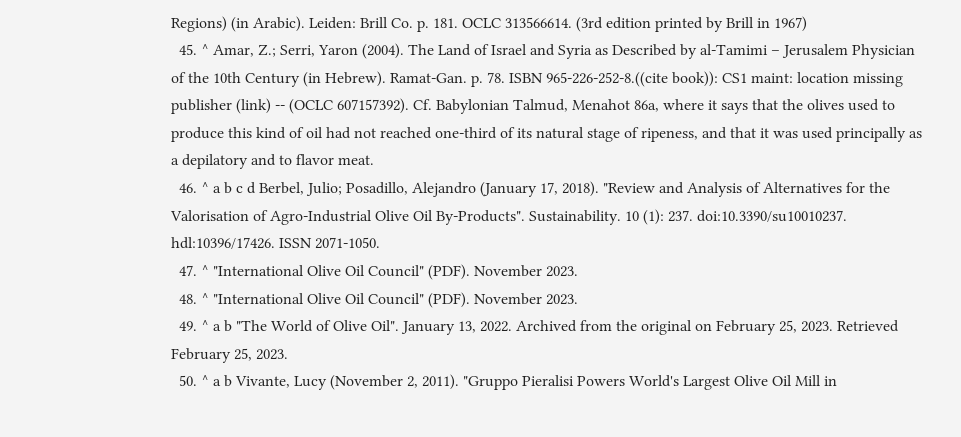Regions) (in Arabic). Leiden: Brill Co. p. 181. OCLC 313566614. (3rd edition printed by Brill in 1967)
  45. ^ Amar, Z.; Serri, Yaron (2004). The Land of Israel and Syria as Described by al-Tamimi – Jerusalem Physician of the 10th Century (in Hebrew). Ramat-Gan. p. 78. ISBN 965-226-252-8.((cite book)): CS1 maint: location missing publisher (link) -- (OCLC 607157392). Cf. Babylonian Talmud, Menahot 86a, where it says that the olives used to produce this kind of oil had not reached one-third of its natural stage of ripeness, and that it was used principally as a depilatory and to flavor meat.
  46. ^ a b c d Berbel, Julio; Posadillo, Alejandro (January 17, 2018). "Review and Analysis of Alternatives for the Valorisation of Agro-Industrial Olive Oil By-Products". Sustainability. 10 (1): 237. doi:10.3390/su10010237. hdl:10396/17426. ISSN 2071-1050.
  47. ^ "International Olive Oil Council" (PDF). November 2023.
  48. ^ "International Olive Oil Council" (PDF). November 2023.
  49. ^ a b "The World of Olive Oil". January 13, 2022. Archived from the original on February 25, 2023. Retrieved February 25, 2023.
  50. ^ a b Vivante, Lucy (November 2, 2011). "Gruppo Pieralisi Powers World's Largest Olive Oil Mill in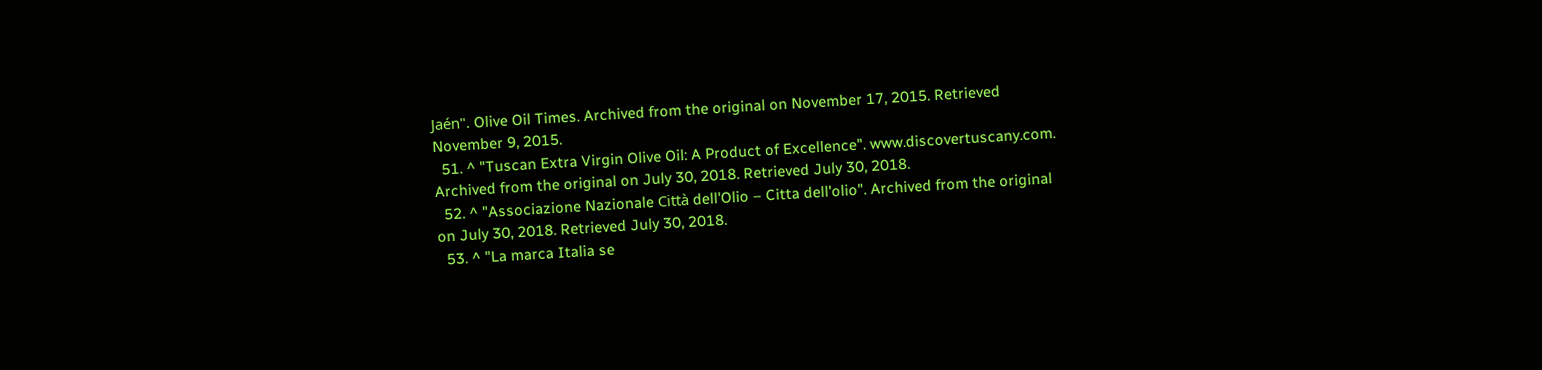Jaén". Olive Oil Times. Archived from the original on November 17, 2015. Retrieved November 9, 2015.
  51. ^ "Tuscan Extra Virgin Olive Oil: A Product of Excellence". www.discovertuscany.com. Archived from the original on July 30, 2018. Retrieved July 30, 2018.
  52. ^ "Associazione Nazionale Città dell'Olio – Citta dell'olio". Archived from the original on July 30, 2018. Retrieved July 30, 2018.
  53. ^ "La marca Italia se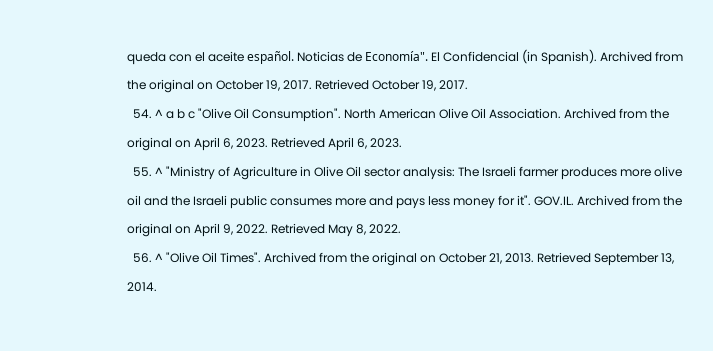queda con el aceite español. Noticias de Economía". El Confidencial (in Spanish). Archived from the original on October 19, 2017. Retrieved October 19, 2017.
  54. ^ a b c "Olive Oil Consumption". North American Olive Oil Association. Archived from the original on April 6, 2023. Retrieved April 6, 2023.
  55. ^ "Ministry of Agriculture in Olive Oil sector analysis: The Israeli farmer produces more olive oil and the Israeli public consumes more and pays less money for it". GOV.IL. Archived from the original on April 9, 2022. Retrieved May 8, 2022.
  56. ^ "Olive Oil Times". Archived from the original on October 21, 2013. Retrieved September 13, 2014.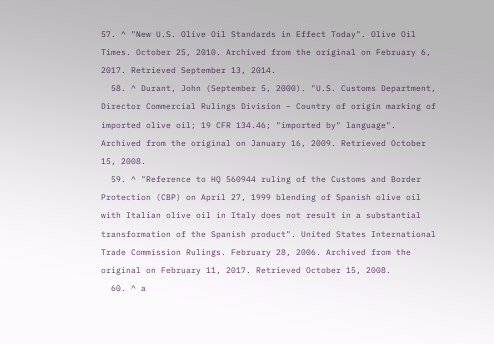57. ^ "New U.S. Olive Oil Standards in Effect Today". Olive Oil Times. October 25, 2010. Archived from the original on February 6, 2017. Retrieved September 13, 2014.
  58. ^ Durant, John (September 5, 2000). "U.S. Customs Department, Director Commercial Rulings Division – Country of origin marking of imported olive oil; 19 CFR 134.46; "imported by" language". Archived from the original on January 16, 2009. Retrieved October 15, 2008.
  59. ^ "Reference to HQ 560944 ruling of the Customs and Border Protection (CBP) on April 27, 1999 blending of Spanish olive oil with Italian olive oil in Italy does not result in a substantial transformation of the Spanish product". United States International Trade Commission Rulings. February 28, 2006. Archived from the original on February 11, 2017. Retrieved October 15, 2008.
  60. ^ a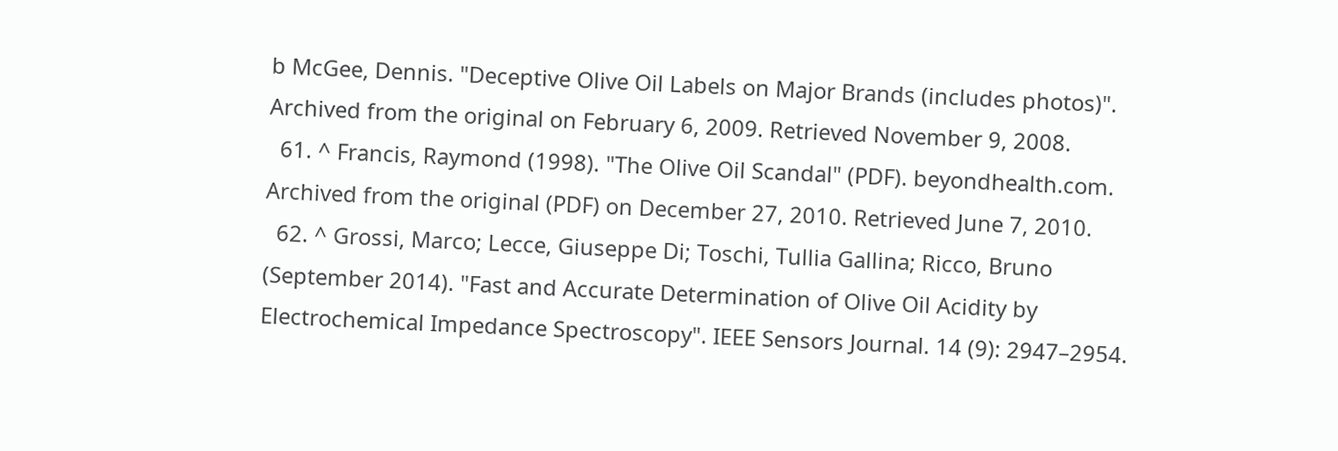b McGee, Dennis. "Deceptive Olive Oil Labels on Major Brands (includes photos)". Archived from the original on February 6, 2009. Retrieved November 9, 2008.
  61. ^ Francis, Raymond (1998). "The Olive Oil Scandal" (PDF). beyondhealth.com. Archived from the original (PDF) on December 27, 2010. Retrieved June 7, 2010.
  62. ^ Grossi, Marco; Lecce, Giuseppe Di; Toschi, Tullia Gallina; Ricco, Bruno (September 2014). "Fast and Accurate Determination of Olive Oil Acidity by Electrochemical Impedance Spectroscopy". IEEE Sensors Journal. 14 (9): 2947–2954.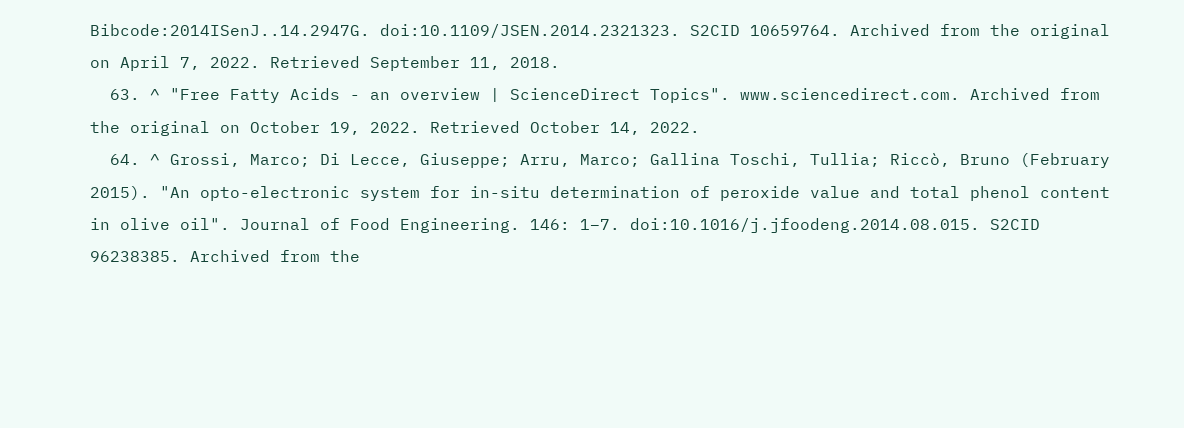Bibcode:2014ISenJ..14.2947G. doi:10.1109/JSEN.2014.2321323. S2CID 10659764. Archived from the original on April 7, 2022. Retrieved September 11, 2018.
  63. ^ "Free Fatty Acids - an overview | ScienceDirect Topics". www.sciencedirect.com. Archived from the original on October 19, 2022. Retrieved October 14, 2022.
  64. ^ Grossi, Marco; Di Lecce, Giuseppe; Arru, Marco; Gallina Toschi, Tullia; Riccò, Bruno (February 2015). "An opto-electronic system for in-situ determination of peroxide value and total phenol content in olive oil". Journal of Food Engineering. 146: 1–7. doi:10.1016/j.jfoodeng.2014.08.015. S2CID 96238385. Archived from the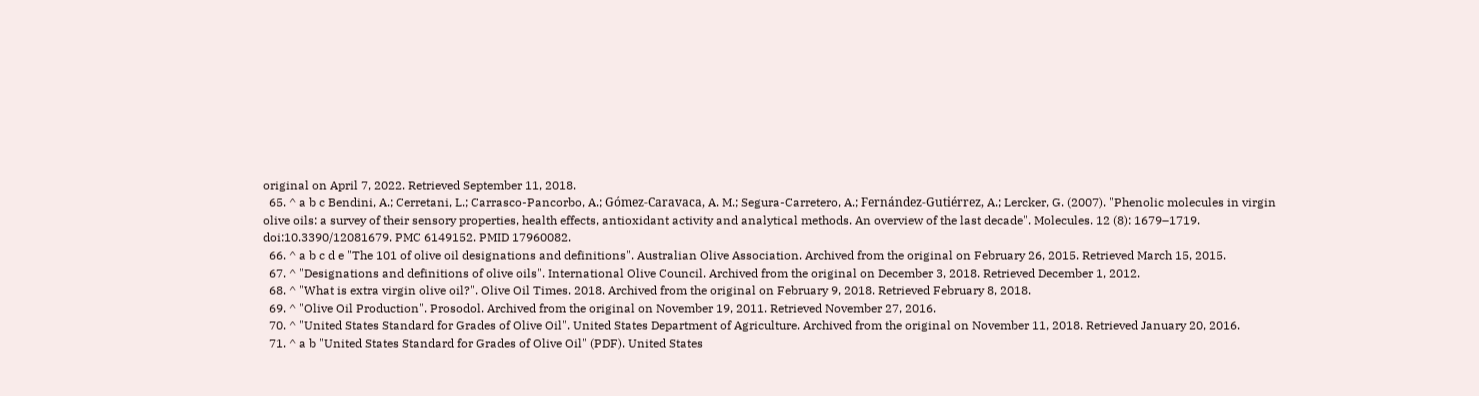original on April 7, 2022. Retrieved September 11, 2018.
  65. ^ a b c Bendini, A.; Cerretani, L.; Carrasco-Pancorbo, A.; Gómez-Caravaca, A. M.; Segura-Carretero, A.; Fernández-Gutiérrez, A.; Lercker, G. (2007). "Phenolic molecules in virgin olive oils: a survey of their sensory properties, health effects, antioxidant activity and analytical methods. An overview of the last decade". Molecules. 12 (8): 1679–1719. doi:10.3390/12081679. PMC 6149152. PMID 17960082.
  66. ^ a b c d e "The 101 of olive oil designations and definitions". Australian Olive Association. Archived from the original on February 26, 2015. Retrieved March 15, 2015.
  67. ^ "Designations and definitions of olive oils". International Olive Council. Archived from the original on December 3, 2018. Retrieved December 1, 2012.
  68. ^ "What is extra virgin olive oil?". Olive Oil Times. 2018. Archived from the original on February 9, 2018. Retrieved February 8, 2018.
  69. ^ "Olive Oil Production". Prosodol. Archived from the original on November 19, 2011. Retrieved November 27, 2016.
  70. ^ "United States Standard for Grades of Olive Oil". United States Department of Agriculture. Archived from the original on November 11, 2018. Retrieved January 20, 2016.
  71. ^ a b "United States Standard for Grades of Olive Oil" (PDF). United States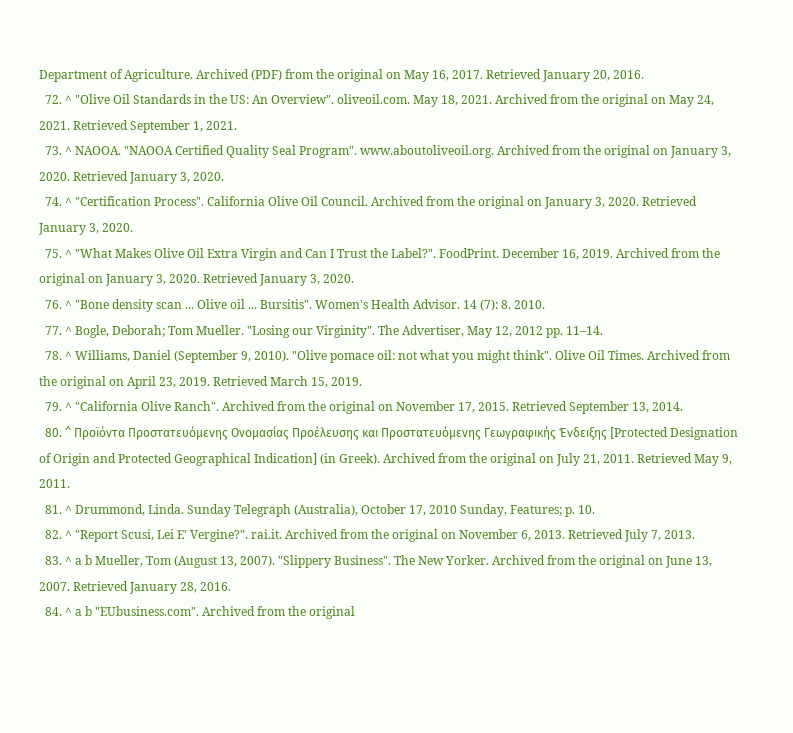Department of Agriculture. Archived (PDF) from the original on May 16, 2017. Retrieved January 20, 2016.
  72. ^ "Olive Oil Standards in the US: An Overview". oliveoil.com. May 18, 2021. Archived from the original on May 24, 2021. Retrieved September 1, 2021.
  73. ^ NAOOA. "NAOOA Certified Quality Seal Program". www.aboutoliveoil.org. Archived from the original on January 3, 2020. Retrieved January 3, 2020.
  74. ^ "Certification Process". California Olive Oil Council. Archived from the original on January 3, 2020. Retrieved January 3, 2020.
  75. ^ "What Makes Olive Oil Extra Virgin and Can I Trust the Label?". FoodPrint. December 16, 2019. Archived from the original on January 3, 2020. Retrieved January 3, 2020.
  76. ^ "Bone density scan ... Olive oil ... Bursitis". Women's Health Advisor. 14 (7): 8. 2010.
  77. ^ Bogle, Deborah; Tom Mueller. "Losing our Virginity". The Advertiser, May 12, 2012 pp. 11–14.
  78. ^ Williams, Daniel (September 9, 2010). "Olive pomace oil: not what you might think". Olive Oil Times. Archived from the original on April 23, 2019. Retrieved March 15, 2019.
  79. ^ "California Olive Ranch". Archived from the original on November 17, 2015. Retrieved September 13, 2014.
  80. ^ Προϊόντα Προστατευόμενης Ονομασίας Προέλευσης και Προστατευόμενης Γεωγραφικής Ένδειξης [Protected Designation of Origin and Protected Geographical Indication] (in Greek). Archived from the original on July 21, 2011. Retrieved May 9, 2011.
  81. ^ Drummond, Linda. Sunday Telegraph (Australia), October 17, 2010 Sunday, Features; p. 10.
  82. ^ "Report Scusi, Lei E' Vergine?". rai.it. Archived from the original on November 6, 2013. Retrieved July 7, 2013.
  83. ^ a b Mueller, Tom (August 13, 2007). "Slippery Business". The New Yorker. Archived from the original on June 13, 2007. Retrieved January 28, 2016.
  84. ^ a b "EUbusiness.com". Archived from the original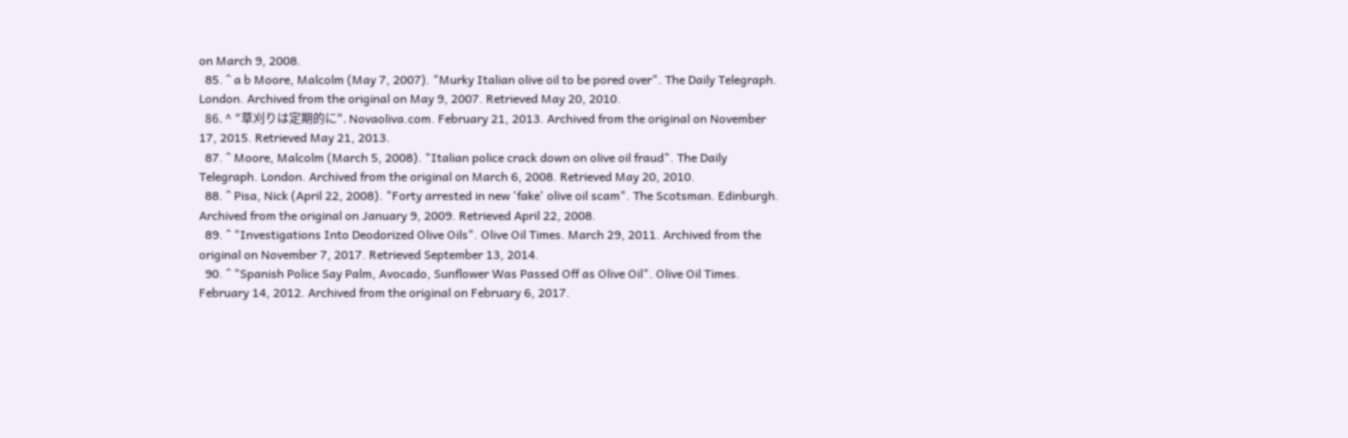on March 9, 2008.
  85. ^ a b Moore, Malcolm (May 7, 2007). "Murky Italian olive oil to be pored over". The Daily Telegraph. London. Archived from the original on May 9, 2007. Retrieved May 20, 2010.
  86. ^ "草刈りは定期的に". Novaoliva.com. February 21, 2013. Archived from the original on November 17, 2015. Retrieved May 21, 2013.
  87. ^ Moore, Malcolm (March 5, 2008). "Italian police crack down on olive oil fraud". The Daily Telegraph. London. Archived from the original on March 6, 2008. Retrieved May 20, 2010.
  88. ^ Pisa, Nick (April 22, 2008). "Forty arrested in new 'fake' olive oil scam". The Scotsman. Edinburgh. Archived from the original on January 9, 2009. Retrieved April 22, 2008.
  89. ^ "Investigations Into Deodorized Olive Oils". Olive Oil Times. March 29, 2011. Archived from the original on November 7, 2017. Retrieved September 13, 2014.
  90. ^ "Spanish Police Say Palm, Avocado, Sunflower Was Passed Off as Olive Oil". Olive Oil Times. February 14, 2012. Archived from the original on February 6, 2017.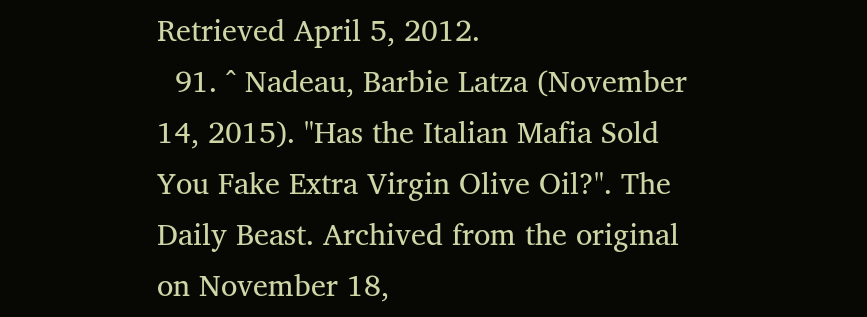Retrieved April 5, 2012.
  91. ^ Nadeau, Barbie Latza (November 14, 2015). "Has the Italian Mafia Sold You Fake Extra Virgin Olive Oil?". The Daily Beast. Archived from the original on November 18,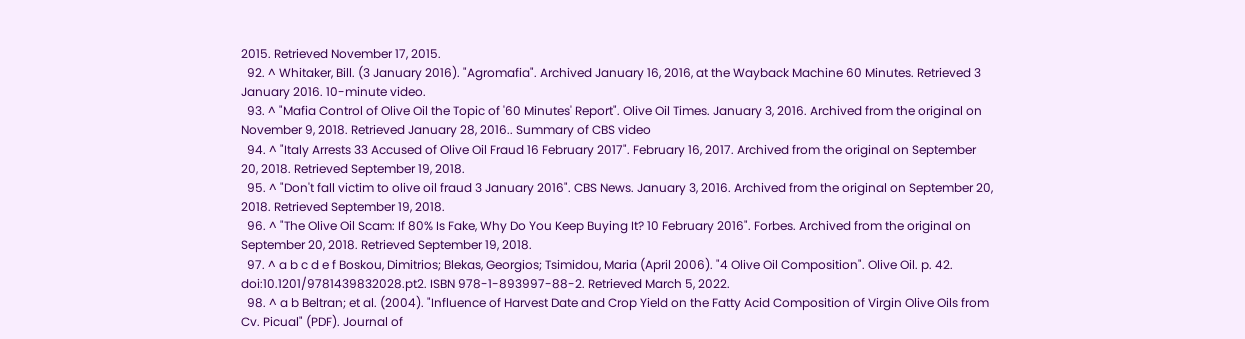2015. Retrieved November 17, 2015.
  92. ^ Whitaker, Bill. (3 January 2016). "Agromafia". Archived January 16, 2016, at the Wayback Machine 60 Minutes. Retrieved 3 January 2016. 10-minute video.
  93. ^ "Mafia Control of Olive Oil the Topic of '60 Minutes' Report". Olive Oil Times. January 3, 2016. Archived from the original on November 9, 2018. Retrieved January 28, 2016.. Summary of CBS video
  94. ^ "Italy Arrests 33 Accused of Olive Oil Fraud 16 February 2017". February 16, 2017. Archived from the original on September 20, 2018. Retrieved September 19, 2018.
  95. ^ "Don't fall victim to olive oil fraud 3 January 2016". CBS News. January 3, 2016. Archived from the original on September 20, 2018. Retrieved September 19, 2018.
  96. ^ "The Olive Oil Scam: If 80% Is Fake, Why Do You Keep Buying It? 10 February 2016". Forbes. Archived from the original on September 20, 2018. Retrieved September 19, 2018.
  97. ^ a b c d e f Boskou, Dimitrios; Blekas, Georgios; Tsimidou, Maria (April 2006). "4 Olive Oil Composition". Olive Oil. p. 42. doi:10.1201/9781439832028.pt2. ISBN 978-1-893997-88-2. Retrieved March 5, 2022.
  98. ^ a b Beltran; et al. (2004). "Influence of Harvest Date and Crop Yield on the Fatty Acid Composition of Virgin Olive Oils from Cv. Picual" (PDF). Journal of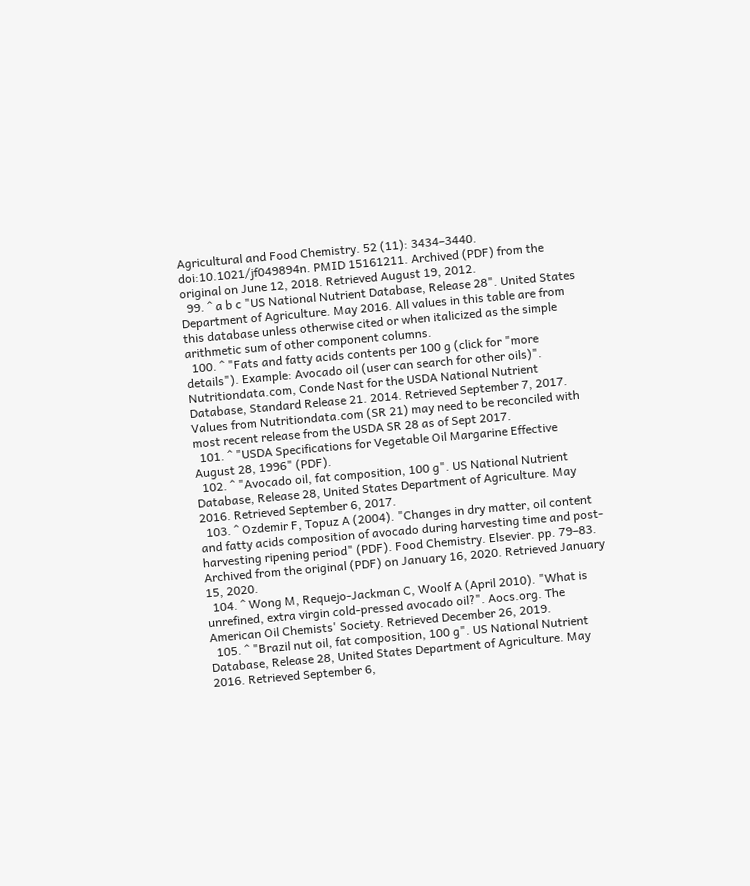Agricultural and Food Chemistry. 52 (11): 3434–3440. doi:10.1021/jf049894n. PMID 15161211. Archived (PDF) from the original on June 12, 2018. Retrieved August 19, 2012.
  99. ^ a b c "US National Nutrient Database, Release 28". United States Department of Agriculture. May 2016. All values in this table are from this database unless otherwise cited or when italicized as the simple arithmetic sum of other component columns.
  100. ^ "Fats and fatty acids contents per 100 g (click for "more details"). Example: Avocado oil (user can search for other oils)". Nutritiondata.com, Conde Nast for the USDA National Nutrient Database, Standard Release 21. 2014. Retrieved September 7, 2017. Values from Nutritiondata.com (SR 21) may need to be reconciled with most recent release from the USDA SR 28 as of Sept 2017.
  101. ^ "USDA Specifications for Vegetable Oil Margarine Effective August 28, 1996" (PDF).
  102. ^ "Avocado oil, fat composition, 100 g". US National Nutrient Database, Release 28, United States Department of Agriculture. May 2016. Retrieved September 6, 2017.
  103. ^ Ozdemir F, Topuz A (2004). "Changes in dry matter, oil content and fatty acids composition of avocado during harvesting time and post-harvesting ripening period" (PDF). Food Chemistry. Elsevier. pp. 79–83. Archived from the original (PDF) on January 16, 2020. Retrieved January 15, 2020.
  104. ^ Wong M, Requejo-Jackman C, Woolf A (April 2010). "What is unrefined, extra virgin cold-pressed avocado oil?". Aocs.org. The American Oil Chemists' Society. Retrieved December 26, 2019.
  105. ^ "Brazil nut oil, fat composition, 100 g". US National Nutrient Database, Release 28, United States Department of Agriculture. May 2016. Retrieved September 6,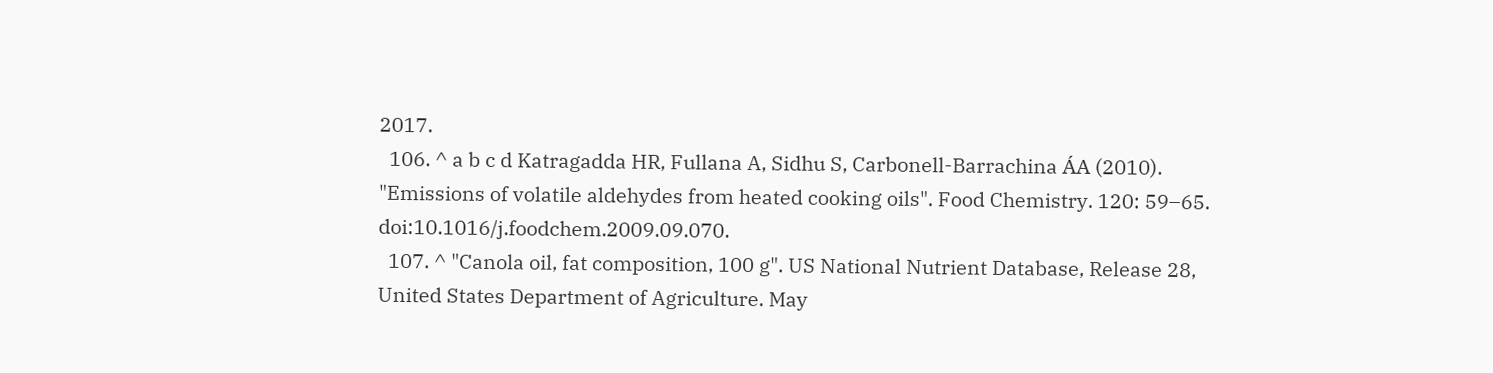2017.
  106. ^ a b c d Katragadda HR, Fullana A, Sidhu S, Carbonell-Barrachina ÁA (2010). "Emissions of volatile aldehydes from heated cooking oils". Food Chemistry. 120: 59–65. doi:10.1016/j.foodchem.2009.09.070.
  107. ^ "Canola oil, fat composition, 100 g". US National Nutrient Database, Release 28, United States Department of Agriculture. May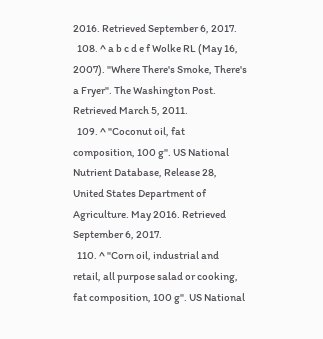2016. Retrieved September 6, 2017.
  108. ^ a b c d e f Wolke RL (May 16, 2007). "Where There's Smoke, There's a Fryer". The Washington Post. Retrieved March 5, 2011.
  109. ^ "Coconut oil, fat composition, 100 g". US National Nutrient Database, Release 28, United States Department of Agriculture. May 2016. Retrieved September 6, 2017.
  110. ^ "Corn oil, industrial and retail, all purpose salad or cooking, fat composition, 100 g". US National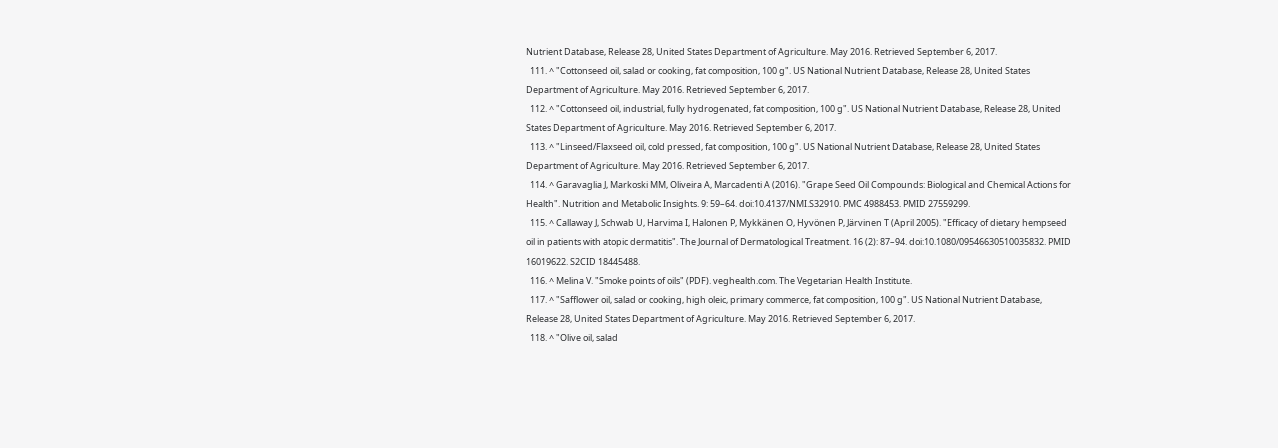Nutrient Database, Release 28, United States Department of Agriculture. May 2016. Retrieved September 6, 2017.
  111. ^ "Cottonseed oil, salad or cooking, fat composition, 100 g". US National Nutrient Database, Release 28, United States Department of Agriculture. May 2016. Retrieved September 6, 2017.
  112. ^ "Cottonseed oil, industrial, fully hydrogenated, fat composition, 100 g". US National Nutrient Database, Release 28, United States Department of Agriculture. May 2016. Retrieved September 6, 2017.
  113. ^ "Linseed/Flaxseed oil, cold pressed, fat composition, 100 g". US National Nutrient Database, Release 28, United States Department of Agriculture. May 2016. Retrieved September 6, 2017.
  114. ^ Garavaglia J, Markoski MM, Oliveira A, Marcadenti A (2016). "Grape Seed Oil Compounds: Biological and Chemical Actions for Health". Nutrition and Metabolic Insights. 9: 59–64. doi:10.4137/NMI.S32910. PMC 4988453. PMID 27559299.
  115. ^ Callaway J, Schwab U, Harvima I, Halonen P, Mykkänen O, Hyvönen P, Järvinen T (April 2005). "Efficacy of dietary hempseed oil in patients with atopic dermatitis". The Journal of Dermatological Treatment. 16 (2): 87–94. doi:10.1080/09546630510035832. PMID 16019622. S2CID 18445488.
  116. ^ Melina V. "Smoke points of oils" (PDF). veghealth.com. The Vegetarian Health Institute.
  117. ^ "Safflower oil, salad or cooking, high oleic, primary commerce, fat composition, 100 g". US National Nutrient Database, Release 28, United States Department of Agriculture. May 2016. Retrieved September 6, 2017.
  118. ^ "Olive oil, salad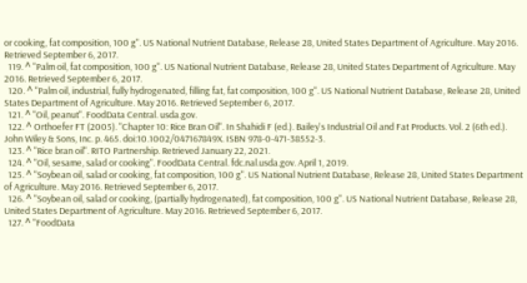or cooking, fat composition, 100 g". US National Nutrient Database, Release 28, United States Department of Agriculture. May 2016. Retrieved September 6, 2017.
  119. ^ "Palm oil, fat composition, 100 g". US National Nutrient Database, Release 28, United States Department of Agriculture. May 2016. Retrieved September 6, 2017.
  120. ^ "Palm oil, industrial, fully hydrogenated, filling fat, fat composition, 100 g". US National Nutrient Database, Release 28, United States Department of Agriculture. May 2016. Retrieved September 6, 2017.
  121. ^ "Oil, peanut". FoodData Central. usda.gov.
  122. ^ Orthoefer FT (2005). "Chapter 10: Rice Bran Oil". In Shahidi F (ed.). Bailey's Industrial Oil and Fat Products. Vol. 2 (6th ed.). John Wiley & Sons, Inc. p. 465. doi:10.1002/047167849X. ISBN 978-0-471-38552-3.
  123. ^ "Rice bran oil". RITO Partnership. Retrieved January 22, 2021.
  124. ^ "Oil, sesame, salad or cooking". FoodData Central. fdc.nal.usda.gov. April 1, 2019.
  125. ^ "Soybean oil, salad or cooking, fat composition, 100 g". US National Nutrient Database, Release 28, United States Department of Agriculture. May 2016. Retrieved September 6, 2017.
  126. ^ "Soybean oil, salad or cooking, (partially hydrogenated), fat composition, 100 g". US National Nutrient Database, Release 28, United States Department of Agriculture. May 2016. Retrieved September 6, 2017.
  127. ^ "FoodData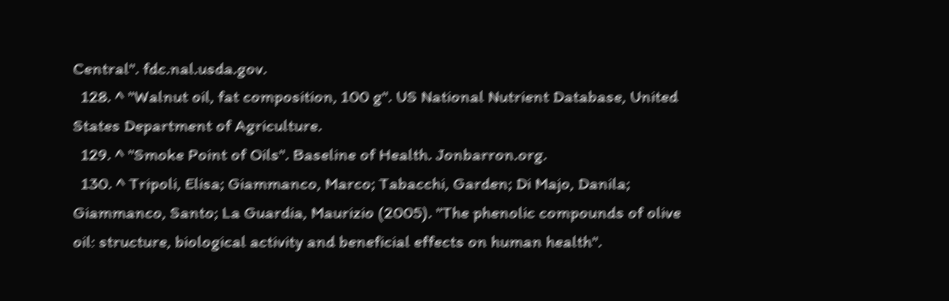Central". fdc.nal.usda.gov.
  128. ^ "Walnut oil, fat composition, 100 g". US National Nutrient Database, United States Department of Agriculture.
  129. ^ "Smoke Point of Oils". Baseline of Health. Jonbarron.org.
  130. ^ Tripoli, Elisa; Giammanco, Marco; Tabacchi, Garden; Di Majo, Danila; Giammanco, Santo; La Guardia, Maurizio (2005). "The phenolic compounds of olive oil: structure, biological activity and beneficial effects on human health".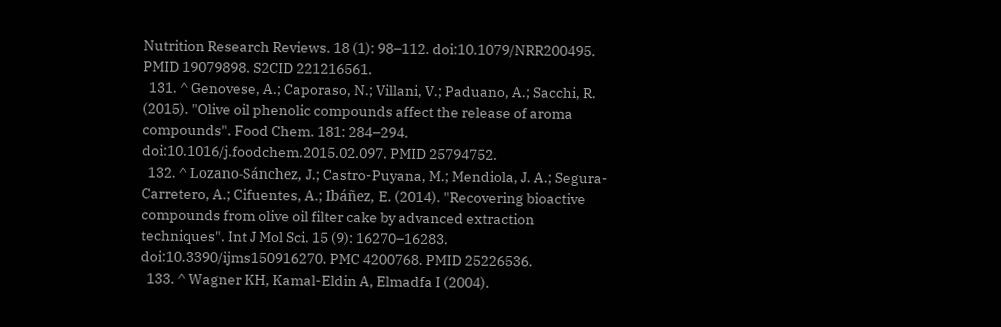Nutrition Research Reviews. 18 (1): 98–112. doi:10.1079/NRR200495. PMID 19079898. S2CID 221216561.
  131. ^ Genovese, A.; Caporaso, N.; Villani, V.; Paduano, A.; Sacchi, R. (2015). "Olive oil phenolic compounds affect the release of aroma compounds". Food Chem. 181: 284–294. doi:10.1016/j.foodchem.2015.02.097. PMID 25794752.
  132. ^ Lozano-Sánchez, J.; Castro-Puyana, M.; Mendiola, J. A.; Segura-Carretero, A.; Cifuentes, A.; Ibáñez, E. (2014). "Recovering bioactive compounds from olive oil filter cake by advanced extraction techniques". Int J Mol Sci. 15 (9): 16270–16283. doi:10.3390/ijms150916270. PMC 4200768. PMID 25226536.
  133. ^ Wagner KH, Kamal-Eldin A, Elmadfa I (2004).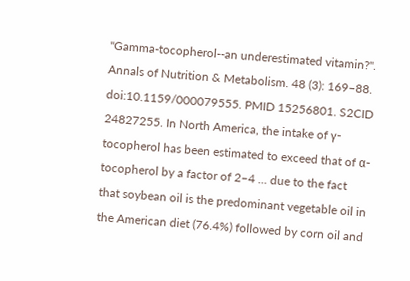"Gamma-tocopherol--an underestimated vitamin?". Annals of Nutrition & Metabolism. 48 (3): 169–88. doi:10.1159/000079555. PMID 15256801. S2CID 24827255. In North America, the intake of γ-tocopherol has been estimated to exceed that of α-tocopherol by a factor of 2–4 ... due to the fact that soybean oil is the predominant vegetable oil in the American diet (76.4%) followed by corn oil and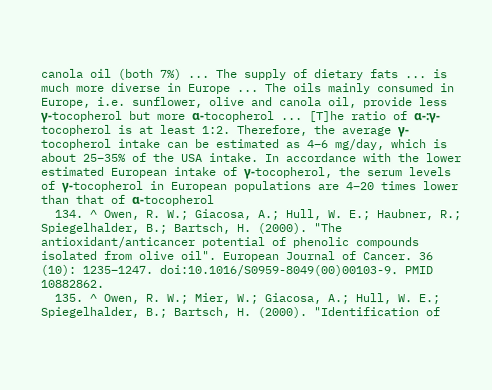canola oil (both 7%) ... The supply of dietary fats ... is much more diverse in Europe ... The oils mainly consumed in Europe, i.e. sunflower, olive and canola oil, provide less γ-tocopherol but more α-tocopherol ... [T]he ratio of α-:γ-tocopherol is at least 1:2. Therefore, the average γ-tocopherol intake can be estimated as 4–6 mg/day, which is about 25–35% of the USA intake. In accordance with the lower estimated European intake of γ-tocopherol, the serum levels of γ-tocopherol in European populations are 4–20 times lower than that of α-tocopherol
  134. ^ Owen, R. W.; Giacosa, A.; Hull, W. E.; Haubner, R.; Spiegelhalder, B.; Bartsch, H. (2000). "The antioxidant/anticancer potential of phenolic compounds isolated from olive oil". European Journal of Cancer. 36 (10): 1235–1247. doi:10.1016/S0959-8049(00)00103-9. PMID 10882862.
  135. ^ Owen, R. W.; Mier, W.; Giacosa, A.; Hull, W. E.; Spiegelhalder, B.; Bartsch, H. (2000). "Identification of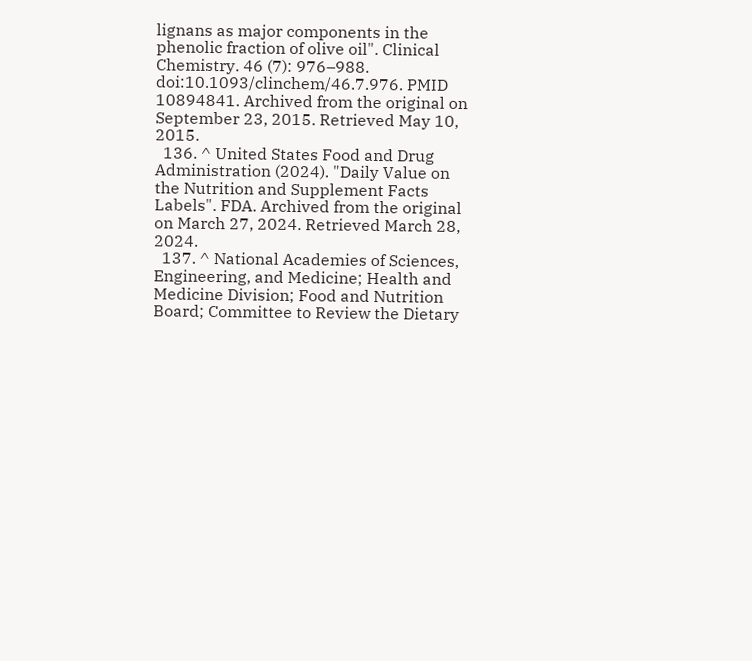lignans as major components in the phenolic fraction of olive oil". Clinical Chemistry. 46 (7): 976–988. doi:10.1093/clinchem/46.7.976. PMID 10894841. Archived from the original on September 23, 2015. Retrieved May 10, 2015.
  136. ^ United States Food and Drug Administration (2024). "Daily Value on the Nutrition and Supplement Facts Labels". FDA. Archived from the original on March 27, 2024. Retrieved March 28, 2024.
  137. ^ National Academies of Sciences, Engineering, and Medicine; Health and Medicine Division; Food and Nutrition Board; Committee to Review the Dietary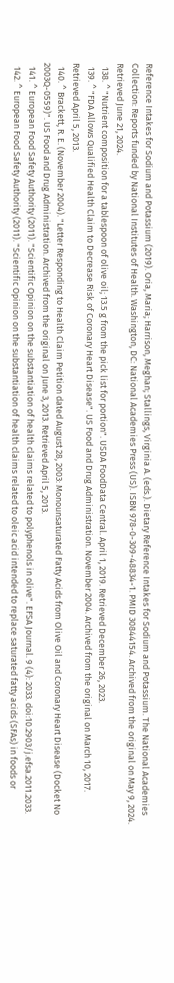Reference Intakes for Sodium and Potassium (2019). Oria, Maria; Harrison, Meghan; Stallings, Virginia A. (eds.). Dietary Reference Intakes for Sodium and Potassium. The National Academies Collection: Reports funded by National Institutes of Health. Washington, DC: National Academies Press (US). ISBN 978-0-309-48834-1. PMID 30844154. Archived from the original on May 9, 2024. Retrieved June 21, 2024.
  138. ^ "Nutrient composition for a tablespoon of olive oil; 13.5 g from the pick list for portion". USDA FoodData Central. April 1, 2019. Retrieved December 26, 2023.
  139. ^ "FDA Allows Qualified Health Claim to Decrease Risk of Coronary Heart Disease". US Food and Drug Administration. November 2004. Archived from the original on March 10, 2017. Retrieved April 5, 2013.
  140. ^ Brackett, R. E. (November 2004). "Letter Responding to Health Claim Petition dated August 28, 2003: Monounsaturated Fatty Acids from Olive Oil and Coronary Heart Disease (Docket No 2003Q-0559)". US Food and Drug Administration. Archived from the original on June 3, 2013. Retrieved April 5, 2013.
  141. ^ European Food Safety Authority (2011). "Scientific Opinion on the substantiation of health claims related to polyphenols in olive". EFSA Journal. 9 (4): 2033. doi:10.2903/j.efsa.2011.2033.
  142. ^ European Food Safety Authority (2011). "Scientific Opinion on the substantiation of health claims related to oleic acid intended to replace saturated fatty acids (SFAs) in foods or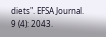diets". EFSA Journal. 9 (4): 2043.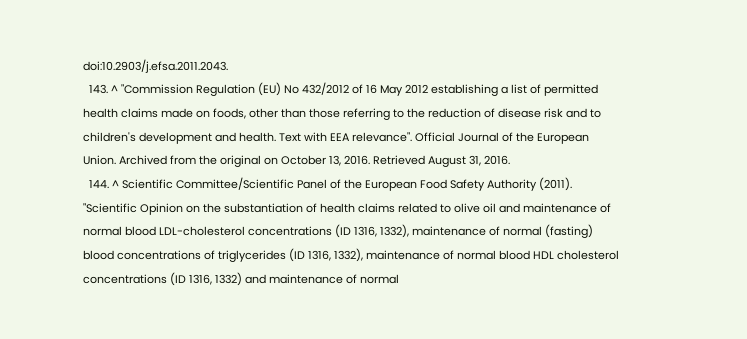doi:10.2903/j.efsa.2011.2043.
  143. ^ "Commission Regulation (EU) No 432/2012 of 16 May 2012 establishing a list of permitted health claims made on foods, other than those referring to the reduction of disease risk and to children's development and health. Text with EEA relevance". Official Journal of the European Union. Archived from the original on October 13, 2016. Retrieved August 31, 2016.
  144. ^ Scientific Committee/Scientific Panel of the European Food Safety Authority (2011). "Scientific Opinion on the substantiation of health claims related to olive oil and maintenance of normal blood LDL-cholesterol concentrations (ID 1316, 1332), maintenance of normal (fasting) blood concentrations of triglycerides (ID 1316, 1332), maintenance of normal blood HDL cholesterol concentrations (ID 1316, 1332) and maintenance of normal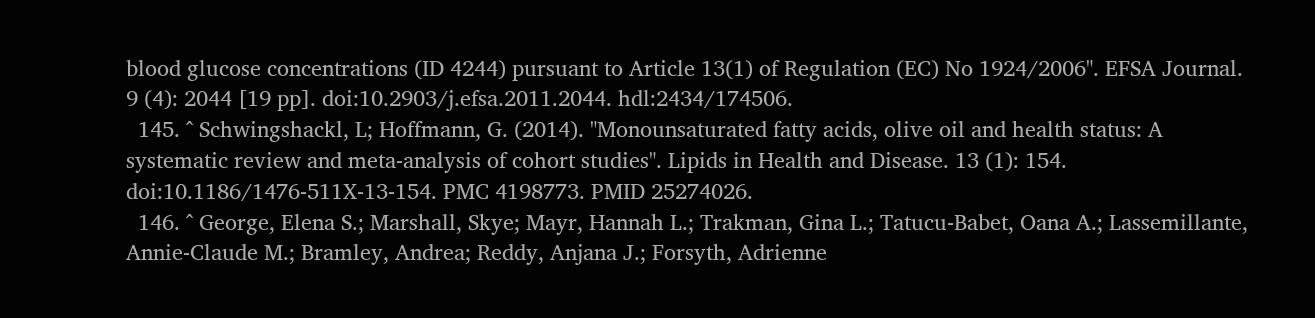blood glucose concentrations (ID 4244) pursuant to Article 13(1) of Regulation (EC) No 1924/2006". EFSA Journal. 9 (4): 2044 [19 pp]. doi:10.2903/j.efsa.2011.2044. hdl:2434/174506.
  145. ^ Schwingshackl, L; Hoffmann, G. (2014). "Monounsaturated fatty acids, olive oil and health status: A systematic review and meta-analysis of cohort studies". Lipids in Health and Disease. 13 (1): 154. doi:10.1186/1476-511X-13-154. PMC 4198773. PMID 25274026.
  146. ^ George, Elena S.; Marshall, Skye; Mayr, Hannah L.; Trakman, Gina L.; Tatucu-Babet, Oana A.; Lassemillante, Annie-Claude M.; Bramley, Andrea; Reddy, Anjana J.; Forsyth, Adrienne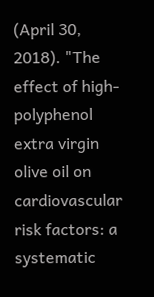(April 30, 2018). "The effect of high-polyphenol extra virgin olive oil on cardiovascular risk factors: a systematic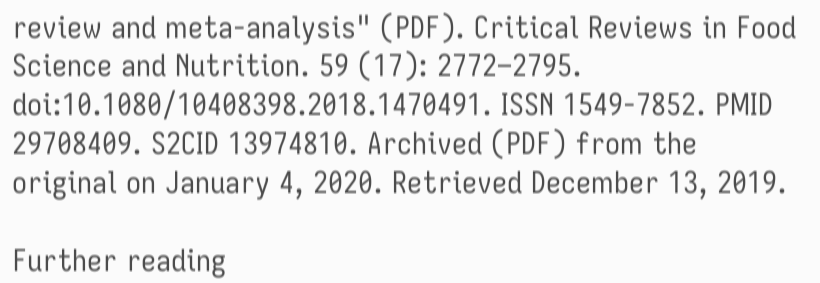review and meta-analysis" (PDF). Critical Reviews in Food Science and Nutrition. 59 (17): 2772–2795. doi:10.1080/10408398.2018.1470491. ISSN 1549-7852. PMID 29708409. S2CID 13974810. Archived (PDF) from the original on January 4, 2020. Retrieved December 13, 2019.

Further reading